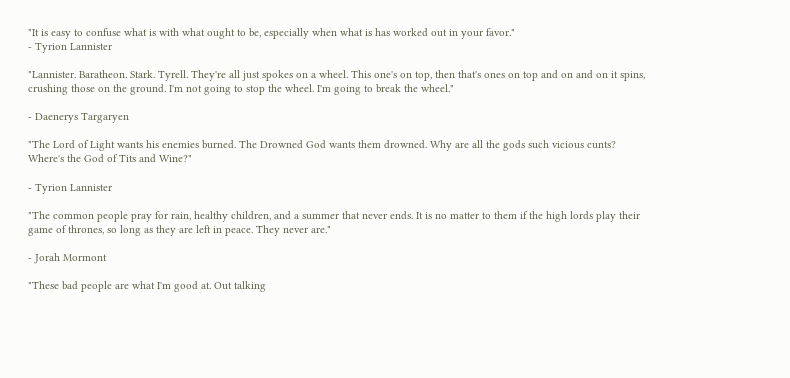"It is easy to confuse what is with what ought to be, especially when what is has worked out in your favor."
- Tyrion Lannister

"Lannister. Baratheon. Stark. Tyrell. They're all just spokes on a wheel. This one's on top, then that's ones on top and on and on it spins, crushing those on the ground. I'm not going to stop the wheel. I'm going to break the wheel."

- Daenerys Targaryen

"The Lord of Light wants his enemies burned. The Drowned God wants them drowned. Why are all the gods such vicious cunts? Where's the God of Tits and Wine?"

- Tyrion Lannister

"The common people pray for rain, healthy children, and a summer that never ends. It is no matter to them if the high lords play their game of thrones, so long as they are left in peace. They never are."

- Jorah Mormont

"These bad people are what I'm good at. Out talking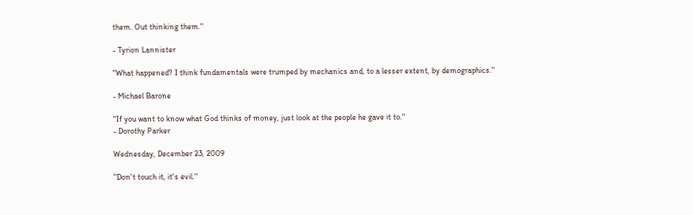them. Out thinking them."

- Tyrion Lannister

"What happened? I think fundamentals were trumped by mechanics and, to a lesser extent, by demographics."

- Michael Barone

"If you want to know what God thinks of money, just look at the people he gave it to."
- Dorothy Parker

Wednesday, December 23, 2009

"Don't touch it, it's evil."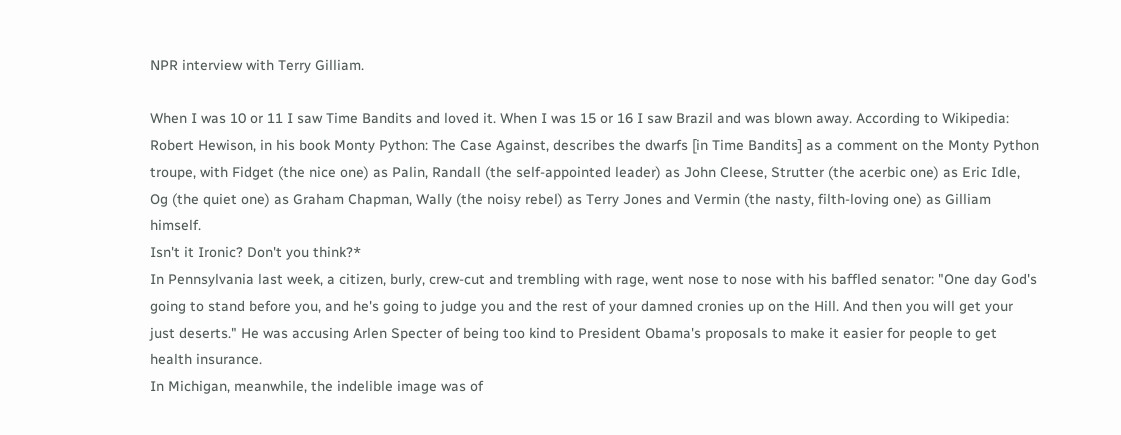NPR interview with Terry Gilliam.

When I was 10 or 11 I saw Time Bandits and loved it. When I was 15 or 16 I saw Brazil and was blown away. According to Wikipedia:
Robert Hewison, in his book Monty Python: The Case Against, describes the dwarfs [in Time Bandits] as a comment on the Monty Python troupe, with Fidget (the nice one) as Palin, Randall (the self-appointed leader) as John Cleese, Strutter (the acerbic one) as Eric Idle, Og (the quiet one) as Graham Chapman, Wally (the noisy rebel) as Terry Jones and Vermin (the nasty, filth-loving one) as Gilliam himself.
Isn't it Ironic? Don't you think?*
In Pennsylvania last week, a citizen, burly, crew-cut and trembling with rage, went nose to nose with his baffled senator: "One day God's going to stand before you, and he's going to judge you and the rest of your damned cronies up on the Hill. And then you will get your just deserts." He was accusing Arlen Specter of being too kind to President Obama's proposals to make it easier for people to get health insurance.
In Michigan, meanwhile, the indelible image was of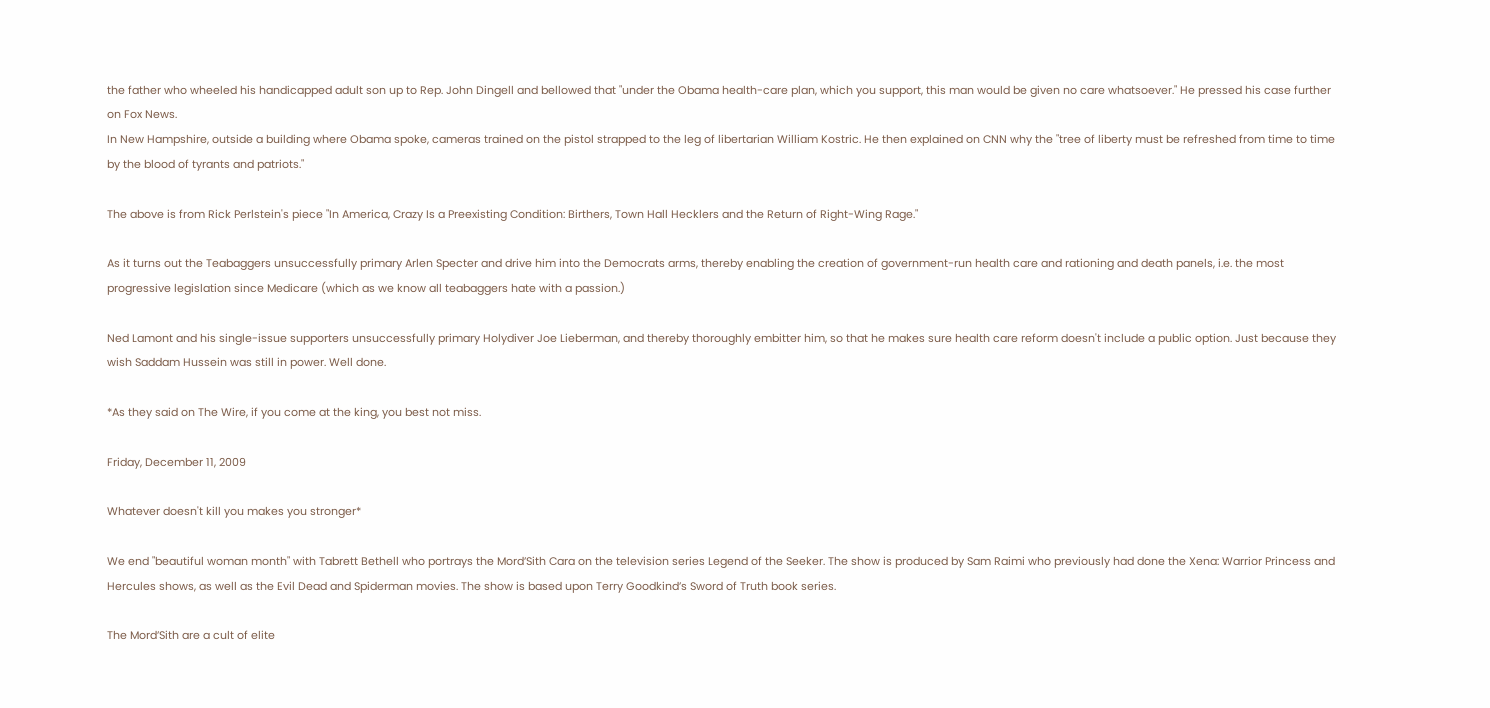the father who wheeled his handicapped adult son up to Rep. John Dingell and bellowed that "under the Obama health-care plan, which you support, this man would be given no care whatsoever." He pressed his case further on Fox News.
In New Hampshire, outside a building where Obama spoke, cameras trained on the pistol strapped to the leg of libertarian William Kostric. He then explained on CNN why the "tree of liberty must be refreshed from time to time by the blood of tyrants and patriots."

The above is from Rick Perlstein's piece "In America, Crazy Is a Preexisting Condition: Birthers, Town Hall Hecklers and the Return of Right-Wing Rage."

As it turns out the Teabaggers unsuccessfully primary Arlen Specter and drive him into the Democrats arms, thereby enabling the creation of government-run health care and rationing and death panels, i.e. the most progressive legislation since Medicare (which as we know all teabaggers hate with a passion.)

Ned Lamont and his single-issue supporters unsuccessfully primary Holydiver Joe Lieberman, and thereby thoroughly embitter him, so that he makes sure health care reform doesn't include a public option. Just because they wish Saddam Hussein was still in power. Well done.

*As they said on The Wire, if you come at the king, you best not miss.

Friday, December 11, 2009

Whatever doesn't kill you makes you stronger*

We end "beautiful woman month" with Tabrett Bethell who portrays the Mord’Sith Cara on the television series Legend of the Seeker. The show is produced by Sam Raimi who previously had done the Xena: Warrior Princess and Hercules shows, as well as the Evil Dead and Spiderman movies. The show is based upon Terry Goodkind’s Sword of Truth book series.

The Mord’Sith are a cult of elite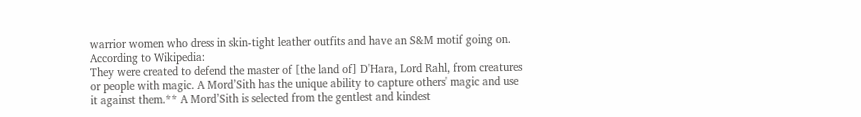warrior women who dress in skin-tight leather outfits and have an S&M motif going on. According to Wikipedia:
They were created to defend the master of [the land of] D'Hara, Lord Rahl, from creatures or people with magic. A Mord’Sith has the unique ability to capture others' magic and use it against them.** A Mord’Sith is selected from the gentlest and kindest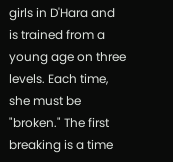girls in D'Hara and is trained from a young age on three levels. Each time, she must be "broken." The first breaking is a time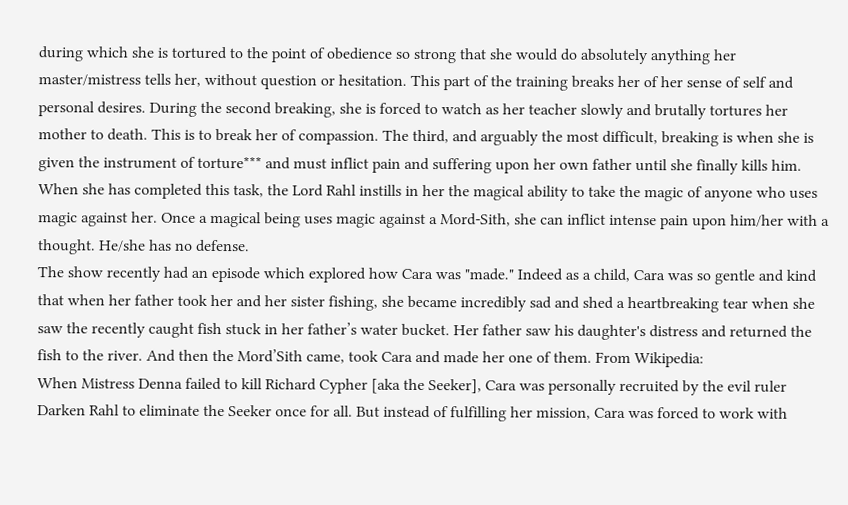during which she is tortured to the point of obedience so strong that she would do absolutely anything her master/mistress tells her, without question or hesitation. This part of the training breaks her of her sense of self and personal desires. During the second breaking, she is forced to watch as her teacher slowly and brutally tortures her mother to death. This is to break her of compassion. The third, and arguably the most difficult, breaking is when she is given the instrument of torture*** and must inflict pain and suffering upon her own father until she finally kills him. When she has completed this task, the Lord Rahl instills in her the magical ability to take the magic of anyone who uses magic against her. Once a magical being uses magic against a Mord-Sith, she can inflict intense pain upon him/her with a thought. He/she has no defense.
The show recently had an episode which explored how Cara was "made." Indeed as a child, Cara was so gentle and kind that when her father took her and her sister fishing, she became incredibly sad and shed a heartbreaking tear when she saw the recently caught fish stuck in her father’s water bucket. Her father saw his daughter's distress and returned the fish to the river. And then the Mord’Sith came, took Cara and made her one of them. From Wikipedia:
When Mistress Denna failed to kill Richard Cypher [aka the Seeker], Cara was personally recruited by the evil ruler Darken Rahl to eliminate the Seeker once for all. But instead of fulfilling her mission, Cara was forced to work with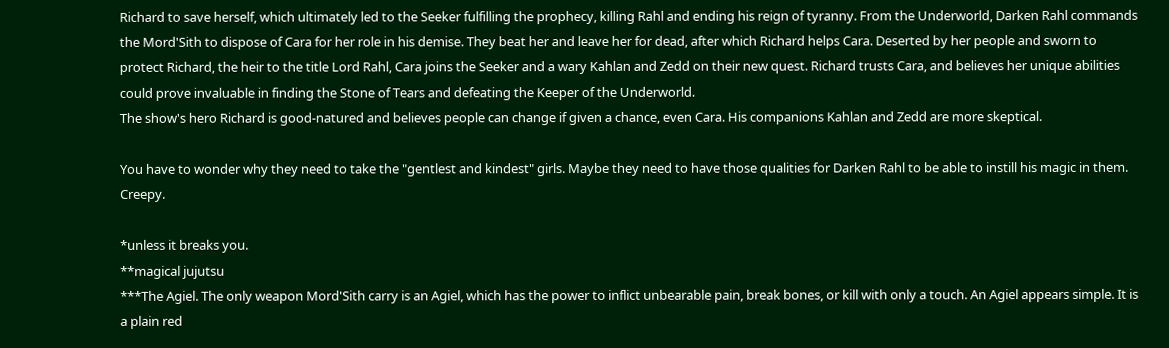Richard to save herself, which ultimately led to the Seeker fulfilling the prophecy, killing Rahl and ending his reign of tyranny. From the Underworld, Darken Rahl commands the Mord'Sith to dispose of Cara for her role in his demise. They beat her and leave her for dead, after which Richard helps Cara. Deserted by her people and sworn to protect Richard, the heir to the title Lord Rahl, Cara joins the Seeker and a wary Kahlan and Zedd on their new quest. Richard trusts Cara, and believes her unique abilities could prove invaluable in finding the Stone of Tears and defeating the Keeper of the Underworld.
The show's hero Richard is good-natured and believes people can change if given a chance, even Cara. His companions Kahlan and Zedd are more skeptical.

You have to wonder why they need to take the "gentlest and kindest" girls. Maybe they need to have those qualities for Darken Rahl to be able to instill his magic in them. Creepy.

*unless it breaks you.
**magical jujutsu
***The Agiel. The only weapon Mord'Sith carry is an Agiel, which has the power to inflict unbearable pain, break bones, or kill with only a touch. An Agiel appears simple. It is a plain red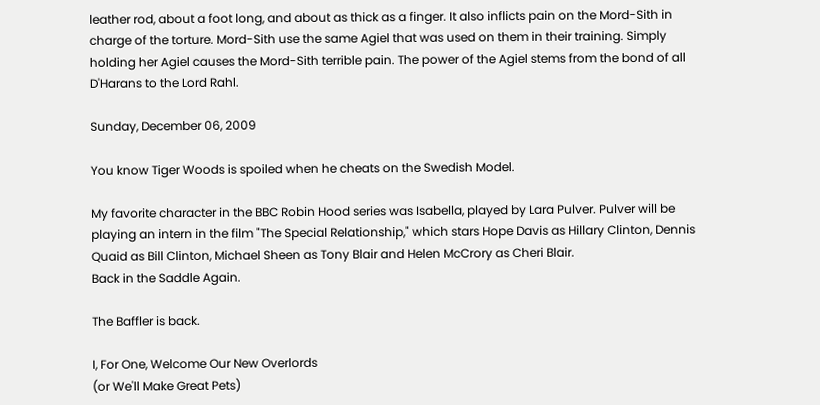leather rod, about a foot long, and about as thick as a finger. It also inflicts pain on the Mord-Sith in charge of the torture. Mord-Sith use the same Agiel that was used on them in their training. Simply holding her Agiel causes the Mord-Sith terrible pain. The power of the Agiel stems from the bond of all D'Harans to the Lord Rahl.

Sunday, December 06, 2009

You know Tiger Woods is spoiled when he cheats on the Swedish Model.

My favorite character in the BBC Robin Hood series was Isabella, played by Lara Pulver. Pulver will be playing an intern in the film "The Special Relationship," which stars Hope Davis as Hillary Clinton, Dennis Quaid as Bill Clinton, Michael Sheen as Tony Blair and Helen McCrory as Cheri Blair.
Back in the Saddle Again.

The Baffler is back.

I, For One, Welcome Our New Overlords
(or We'll Make Great Pets)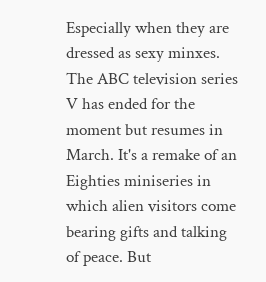Especially when they are dressed as sexy minxes. The ABC television series V has ended for the moment but resumes in March. It's a remake of an Eighties miniseries in which alien visitors come bearing gifts and talking of peace. But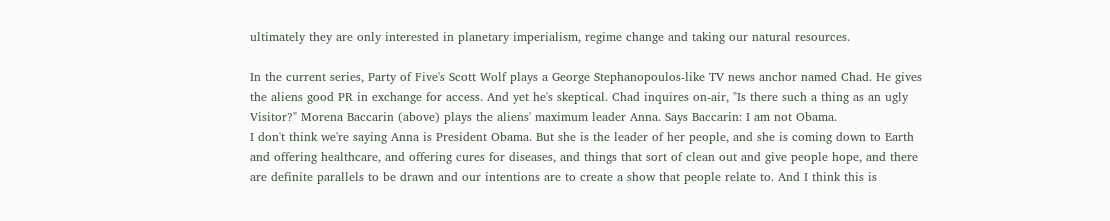ultimately they are only interested in planetary imperialism, regime change and taking our natural resources.

In the current series, Party of Five's Scott Wolf plays a George Stephanopoulos-like TV news anchor named Chad. He gives the aliens good PR in exchange for access. And yet he's skeptical. Chad inquires on-air, "Is there such a thing as an ugly Visitor?" Morena Baccarin (above) plays the aliens' maximum leader Anna. Says Baccarin: I am not Obama.
I don't think we're saying Anna is President Obama. But she is the leader of her people, and she is coming down to Earth and offering healthcare, and offering cures for diseases, and things that sort of clean out and give people hope, and there are definite parallels to be drawn and our intentions are to create a show that people relate to. And I think this is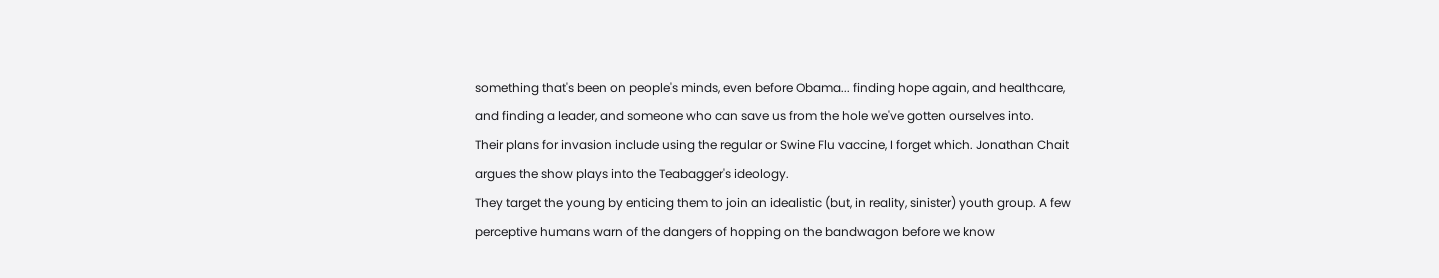something that's been on people's minds, even before Obama... finding hope again, and healthcare, and finding a leader, and someone who can save us from the hole we've gotten ourselves into.
Their plans for invasion include using the regular or Swine Flu vaccine, I forget which. Jonathan Chait argues the show plays into the Teabagger's ideology.
They target the young by enticing them to join an idealistic (but, in reality, sinister) youth group. A few perceptive humans warn of the dangers of hopping on the bandwagon before we know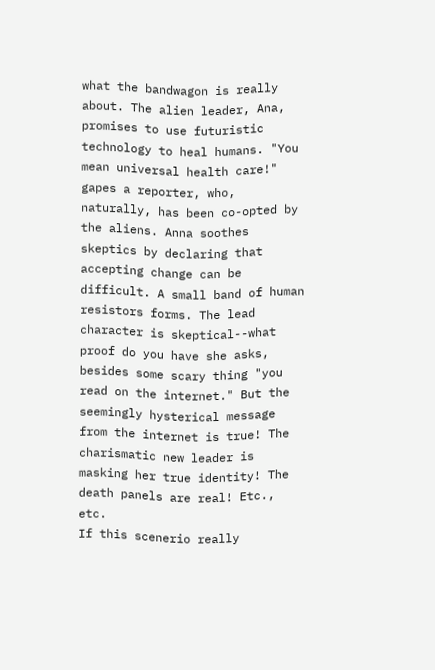what the bandwagon is really about. The alien leader, Ana, promises to use futuristic technology to heal humans. "You mean universal health care!" gapes a reporter, who, naturally, has been co-opted by the aliens. Anna soothes skeptics by declaring that accepting change can be difficult. A small band of human resistors forms. The lead character is skeptical--what proof do you have she asks, besides some scary thing "you read on the internet." But the seemingly hysterical message from the internet is true! The charismatic new leader is masking her true identity! The death panels are real! Etc., etc.
If this scenerio really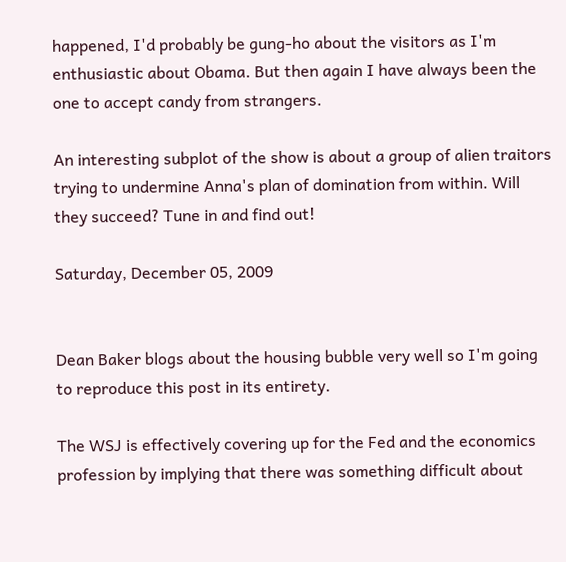happened, I'd probably be gung-ho about the visitors as I'm enthusiastic about Obama. But then again I have always been the one to accept candy from strangers.

An interesting subplot of the show is about a group of alien traitors trying to undermine Anna's plan of domination from within. Will they succeed? Tune in and find out!

Saturday, December 05, 2009


Dean Baker blogs about the housing bubble very well so I'm going to reproduce this post in its entirety.

The WSJ is effectively covering up for the Fed and the economics profession by implying that there was something difficult about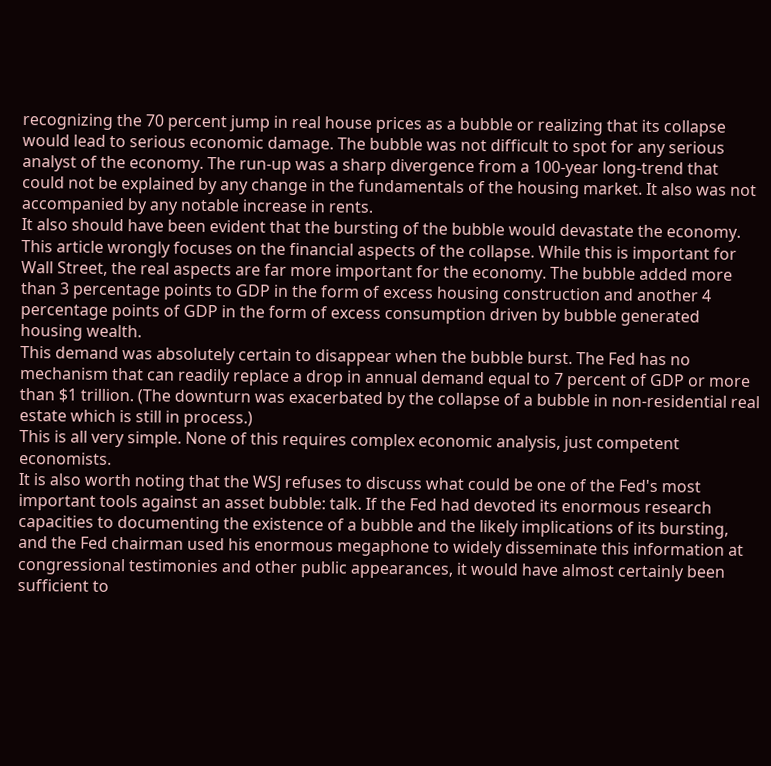recognizing the 70 percent jump in real house prices as a bubble or realizing that its collapse would lead to serious economic damage. The bubble was not difficult to spot for any serious analyst of the economy. The run-up was a sharp divergence from a 100-year long-trend that could not be explained by any change in the fundamentals of the housing market. It also was not accompanied by any notable increase in rents.
It also should have been evident that the bursting of the bubble would devastate the economy. This article wrongly focuses on the financial aspects of the collapse. While this is important for Wall Street, the real aspects are far more important for the economy. The bubble added more than 3 percentage points to GDP in the form of excess housing construction and another 4 percentage points of GDP in the form of excess consumption driven by bubble generated housing wealth.
This demand was absolutely certain to disappear when the bubble burst. The Fed has no mechanism that can readily replace a drop in annual demand equal to 7 percent of GDP or more than $1 trillion. (The downturn was exacerbated by the collapse of a bubble in non-residential real estate which is still in process.)
This is all very simple. None of this requires complex economic analysis, just competent economists.
It is also worth noting that the WSJ refuses to discuss what could be one of the Fed's most important tools against an asset bubble: talk. If the Fed had devoted its enormous research capacities to documenting the existence of a bubble and the likely implications of its bursting, and the Fed chairman used his enormous megaphone to widely disseminate this information at congressional testimonies and other public appearances, it would have almost certainly been sufficient to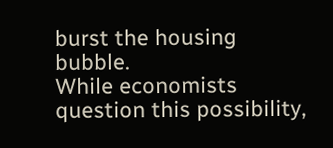burst the housing bubble.
While economists question this possibility,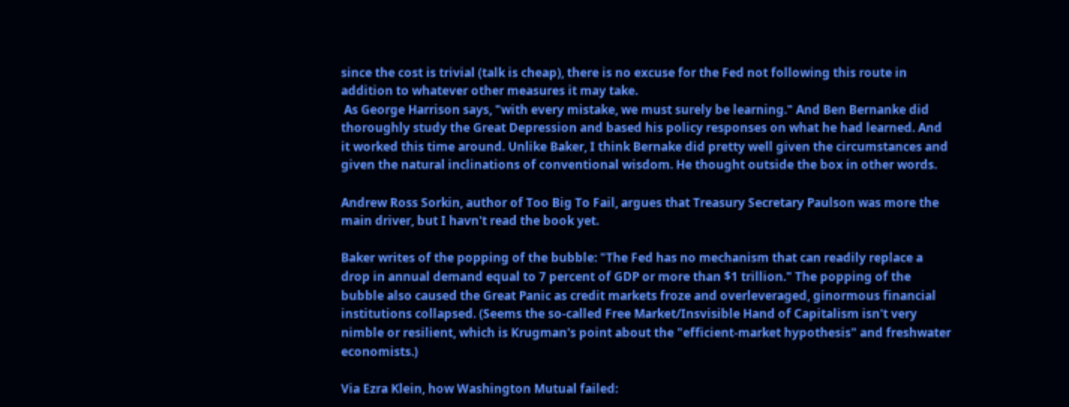since the cost is trivial (talk is cheap), there is no excuse for the Fed not following this route in addition to whatever other measures it may take.
 As George Harrison says, "with every mistake, we must surely be learning." And Ben Bernanke did thoroughly study the Great Depression and based his policy responses on what he had learned. And it worked this time around. Unlike Baker, I think Bernake did pretty well given the circumstances and given the natural inclinations of conventional wisdom. He thought outside the box in other words.

Andrew Ross Sorkin, author of Too Big To Fail, argues that Treasury Secretary Paulson was more the main driver, but I havn't read the book yet.

Baker writes of the popping of the bubble: "The Fed has no mechanism that can readily replace a drop in annual demand equal to 7 percent of GDP or more than $1 trillion." The popping of the bubble also caused the Great Panic as credit markets froze and overleveraged, ginormous financial institutions collapsed. (Seems the so-called Free Market/Insvisible Hand of Capitalism isn't very nimble or resilient, which is Krugman's point about the "efficient-market hypothesis" and freshwater economists.)

Via Ezra Klein, how Washington Mutual failed: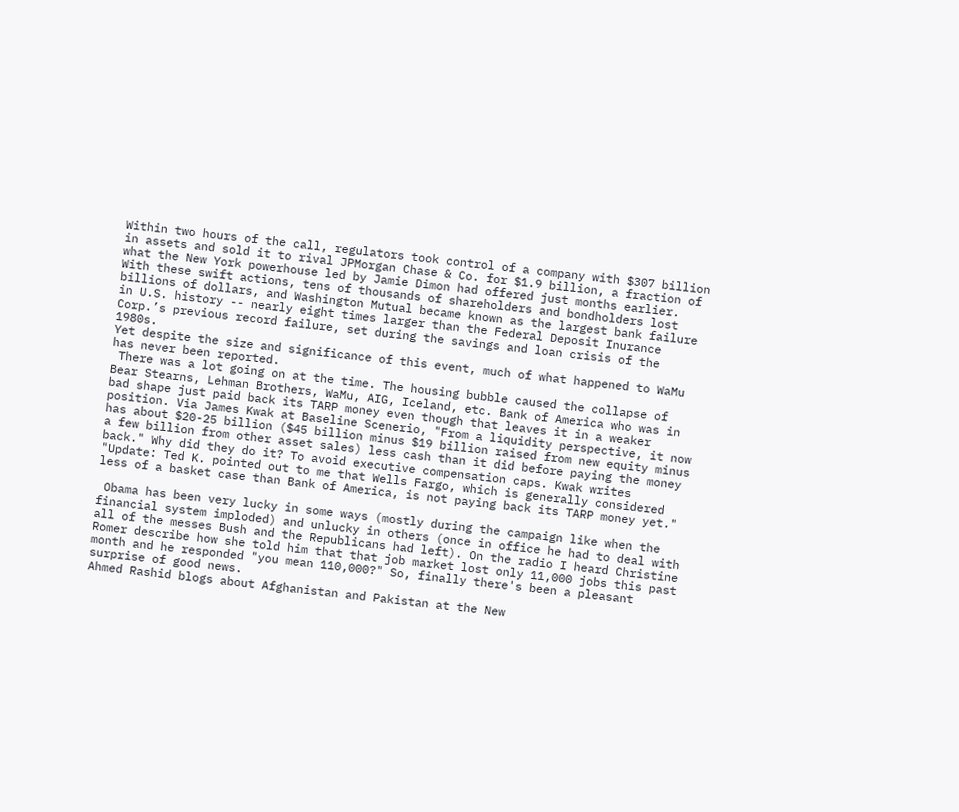Within two hours of the call, regulators took control of a company with $307 billion in assets and sold it to rival JPMorgan Chase & Co. for $1.9 billion, a fraction of what the New York powerhouse led by Jamie Dimon had offered just months earlier.
With these swift actions, tens of thousands of shareholders and bondholders lost billions of dollars, and Washington Mutual became known as the largest bank failure in U.S. history -- nearly eight times larger than the Federal Deposit Inurance Corp.’s previous record failure, set during the savings and loan crisis of the 1980s.
Yet despite the size and significance of this event, much of what happened to WaMu has never been reported.
 There was a lot going on at the time. The housing bubble caused the collapse of Bear Stearns, Lehman Brothers, WaMu, AIG, Iceland, etc. Bank of America who was in bad shape just paid back its TARP money even though that leaves it in a weaker position. Via James Kwak at Baseline Scenerio, "From a liquidity perspective, it now has about $20-25 billion ($45 billion minus $19 billion raised from new equity minus a few billion from other asset sales) less cash than it did before paying the money back." Why did they do it? To avoid executive compensation caps. Kwak writes "Update: Ted K. pointed out to me that Wells Fargo, which is generally considered less of a basket case than Bank of America, is not paying back its TARP money yet."

 Obama has been very lucky in some ways (mostly during the campaign like when the financial system imploded) and unlucky in others (once in office he had to deal with all of the messes Bush and the Republicans had left). On the radio I heard Christine Romer describe how she told him that that job market lost only 11,000 jobs this past month and he responded "you mean 110,000?" So, finally there's been a pleasant surprise of good news.
Ahmed Rashid blogs about Afghanistan and Pakistan at the New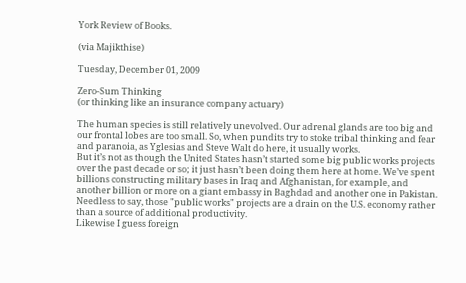York Review of Books.

(via Majikthise)

Tuesday, December 01, 2009

Zero-Sum Thinking
(or thinking like an insurance company actuary)

The human species is still relatively unevolved. Our adrenal glands are too big and our frontal lobes are too small. So, when pundits try to stoke tribal thinking and fear and paranoia, as Yglesias and Steve Walt do here, it usually works.
But it’s not as though the United States hasn’t started some big public works projects over the past decade or so; it just hasn’t been doing them here at home. We’ve spent billions constructing military bases in Iraq and Afghanistan, for example, and another billion or more on a giant embassy in Baghdad and another one in Pakistan. Needless to say, those "public works" projects are a drain on the U.S. economy rather than a source of additional productivity.
Likewise I guess foreign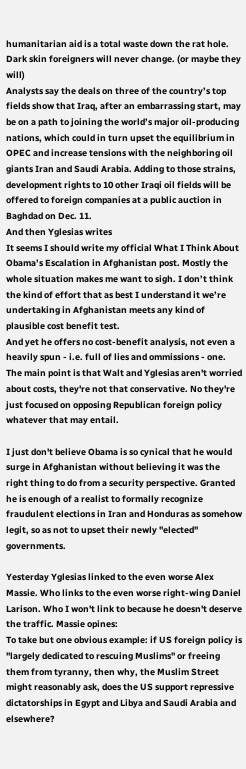humanitarian aid is a total waste down the rat hole. Dark skin foreigners will never change. (or maybe they will)
Analysts say the deals on three of the country’s top fields show that Iraq, after an embarrassing start, may be on a path to joining the world’s major oil-producing nations, which could in turn upset the equilibrium in OPEC and increase tensions with the neighboring oil giants Iran and Saudi Arabia. Adding to those strains, development rights to 10 other Iraqi oil fields will be offered to foreign companies at a public auction in Baghdad on Dec. 11.
And then Yglesias writes
It seems I should write my official What I Think About Obama’s Escalation in Afghanistan post. Mostly the whole situation makes me want to sigh. I don’t think the kind of effort that as best I understand it we’re undertaking in Afghanistan meets any kind of plausible cost benefit test.
And yet he offers no cost-benefit analysis, not even a heavily spun - i.e. full of lies and ommissions - one.  The main point is that Walt and Yglesias aren't worried about costs, they're not that conservative. No they're just focused on opposing Republican foreign policy whatever that may entail.

I just don't believe Obama is so cynical that he would surge in Afghanistan without believing it was the right thing to do from a security perspective. Granted he is enough of a realist to formally recognize  fraudulent elections in Iran and Honduras as somehow legit, so as not to upset their newly "elected" governments.

Yesterday Yglesias linked to the even worse Alex Massie. Who links to the even worse right-wing Daniel Larison. Who I won't link to because he doesn't deserve the traffic. Massie opines:
To take but one obvious example: if US foreign policy is "largely dedicated to rescuing Muslims" or freeing them from tyranny, then why, the Muslim Street might reasonably ask, does the US support repressive dictatorships in Egypt and Libya and Saudi Arabia and elsewhere?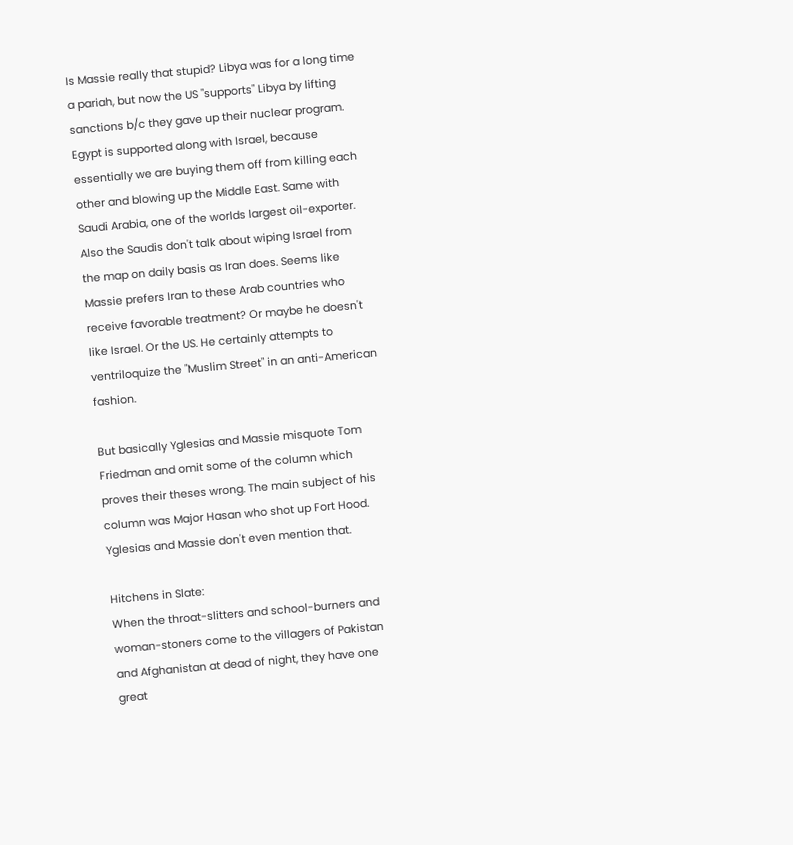Is Massie really that stupid? Libya was for a long time a pariah, but now the US "supports" Libya by lifting sanctions b/c they gave up their nuclear program. Egypt is supported along with Israel, because essentially we are buying them off from killing each other and blowing up the Middle East. Same with Saudi Arabia, one of the worlds largest oil-exporter. Also the Saudis don't talk about wiping Israel from the map on daily basis as Iran does. Seems like Massie prefers Iran to these Arab countries who receive favorable treatment? Or maybe he doesn't like Israel. Or the US. He certainly attempts to ventriloquize the "Muslim Street" in an anti-American fashion.

But basically Yglesias and Massie misquote Tom Friedman and omit some of the column which proves their theses wrong. The main subject of his column was Major Hasan who shot up Fort Hood. Yglesias and Massie don't even mention that.

Hitchens in Slate:
When the throat-slitters and school-burners and woman-stoners come to the villagers of Pakistan and Afghanistan at dead of night, they have one great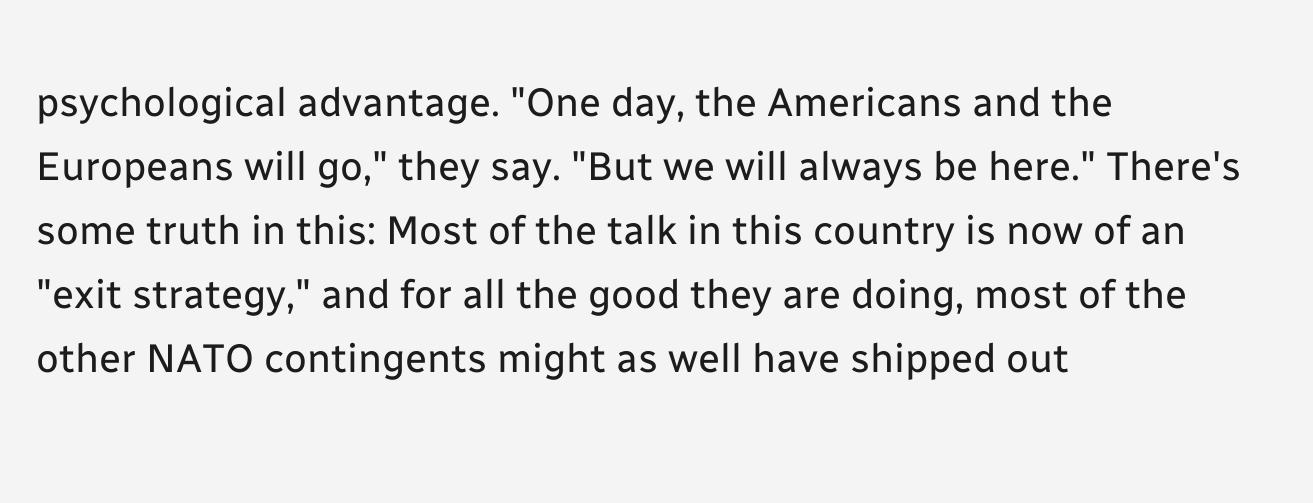psychological advantage. "One day, the Americans and the Europeans will go," they say. "But we will always be here." There's some truth in this: Most of the talk in this country is now of an "exit strategy," and for all the good they are doing, most of the other NATO contingents might as well have shipped out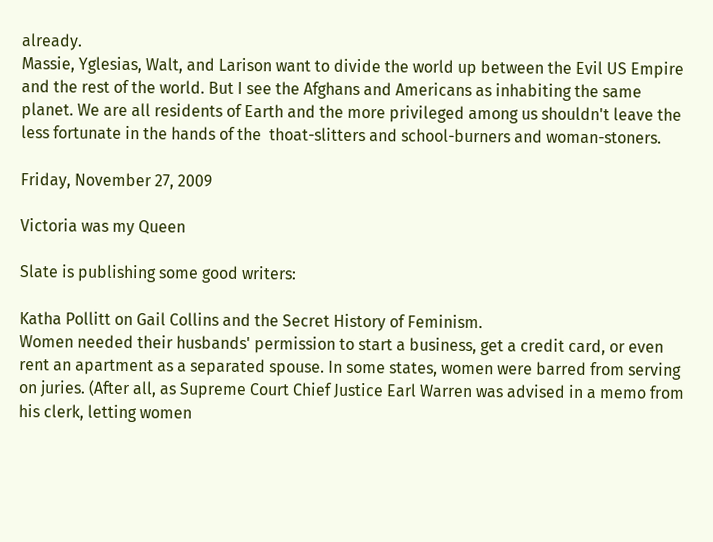already.
Massie, Yglesias, Walt, and Larison want to divide the world up between the Evil US Empire and the rest of the world. But I see the Afghans and Americans as inhabiting the same planet. We are all residents of Earth and the more privileged among us shouldn't leave the less fortunate in the hands of the  thoat-slitters and school-burners and woman-stoners.

Friday, November 27, 2009

Victoria was my Queen

Slate is publishing some good writers:

Katha Pollitt on Gail Collins and the Secret History of Feminism.
Women needed their husbands' permission to start a business, get a credit card, or even rent an apartment as a separated spouse. In some states, women were barred from serving on juries. (After all, as Supreme Court Chief Justice Earl Warren was advised in a memo from his clerk, letting women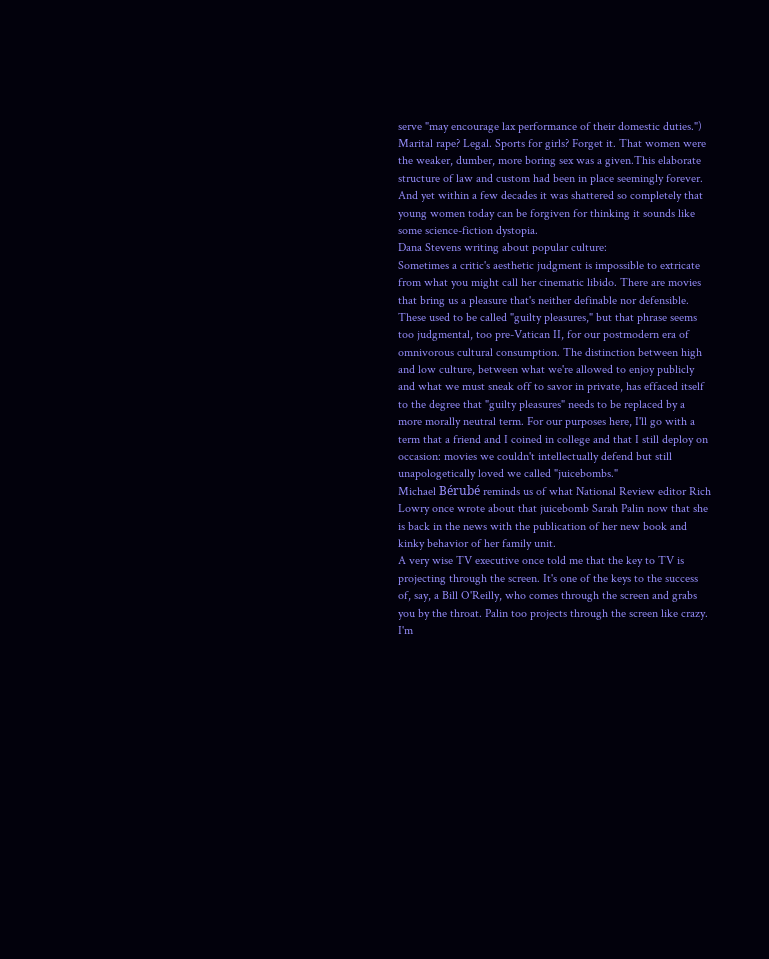serve "may encourage lax performance of their domestic duties.") Marital rape? Legal. Sports for girls? Forget it. That women were the weaker, dumber, more boring sex was a given.This elaborate structure of law and custom had been in place seemingly forever. And yet within a few decades it was shattered so completely that young women today can be forgiven for thinking it sounds like some science-fiction dystopia.
Dana Stevens writing about popular culture:
Sometimes a critic's aesthetic judgment is impossible to extricate from what you might call her cinematic libido. There are movies that bring us a pleasure that's neither definable nor defensible. These used to be called "guilty pleasures," but that phrase seems too judgmental, too pre-Vatican II, for our postmodern era of omnivorous cultural consumption. The distinction between high and low culture, between what we're allowed to enjoy publicly and what we must sneak off to savor in private, has effaced itself to the degree that "guilty pleasures" needs to be replaced by a more morally neutral term. For our purposes here, I'll go with a term that a friend and I coined in college and that I still deploy on occasion: movies we couldn't intellectually defend but still unapologetically loved we called "juicebombs."
Michael Bérubé reminds us of what National Review editor Rich Lowry once wrote about that juicebomb Sarah Palin now that she is back in the news with the publication of her new book and kinky behavior of her family unit.
A very wise TV executive once told me that the key to TV is projecting through the screen. It's one of the keys to the success of, say, a Bill O'Reilly, who comes through the screen and grabs you by the throat. Palin too projects through the screen like crazy. I'm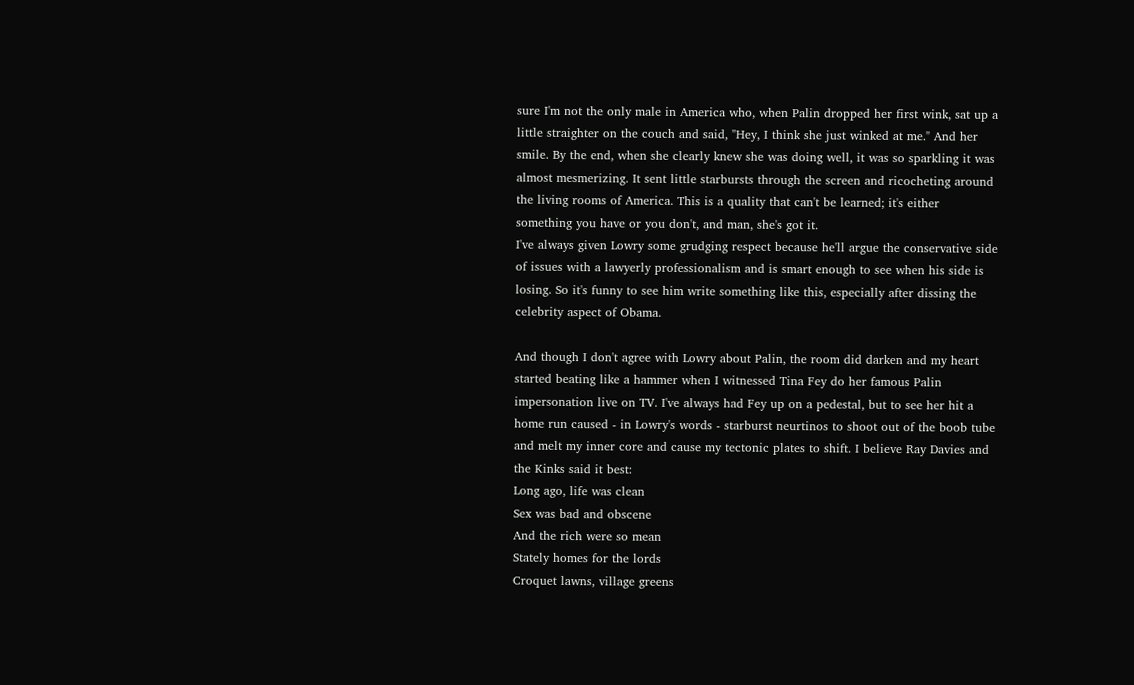sure I'm not the only male in America who, when Palin dropped her first wink, sat up a little straighter on the couch and said, "Hey, I think she just winked at me." And her smile. By the end, when she clearly knew she was doing well, it was so sparkling it was almost mesmerizing. It sent little starbursts through the screen and ricocheting around the living rooms of America. This is a quality that can't be learned; it's either something you have or you don't, and man, she's got it.
I've always given Lowry some grudging respect because he'll argue the conservative side of issues with a lawyerly professionalism and is smart enough to see when his side is losing. So it's funny to see him write something like this, especially after dissing the celebrity aspect of Obama.

And though I don't agree with Lowry about Palin, the room did darken and my heart started beating like a hammer when I witnessed Tina Fey do her famous Palin impersonation live on TV. I've always had Fey up on a pedestal, but to see her hit a home run caused - in Lowry's words - starburst neurtinos to shoot out of the boob tube and melt my inner core and cause my tectonic plates to shift. I believe Ray Davies and the Kinks said it best:
Long ago, life was clean
Sex was bad and obscene
And the rich were so mean
Stately homes for the lords
Croquet lawns, village greens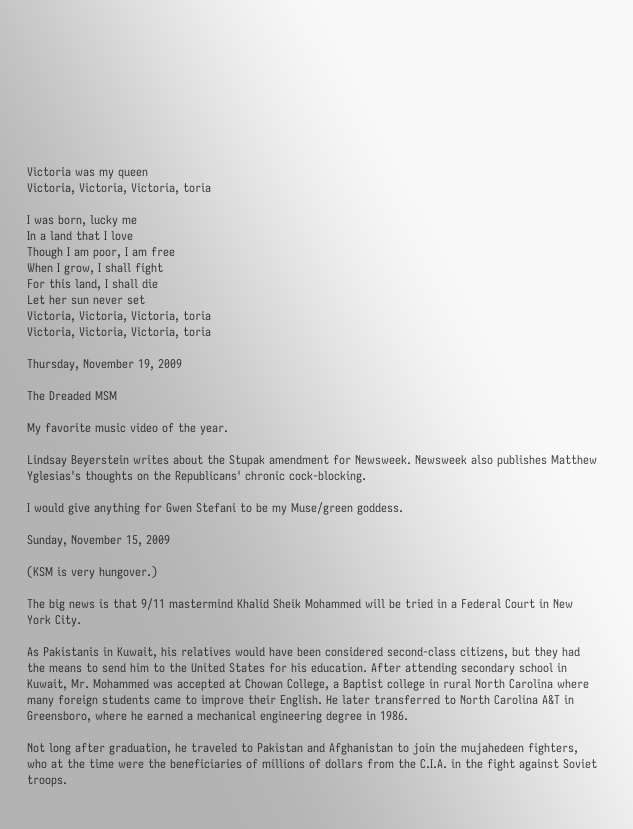Victoria was my queen
Victoria, Victoria, Victoria, toria

I was born, lucky me
In a land that I love
Though I am poor, I am free
When I grow, I shall fight
For this land, I shall die
Let her sun never set
Victoria, Victoria, Victoria, toria
Victoria, Victoria, Victoria, toria

Thursday, November 19, 2009

The Dreaded MSM

My favorite music video of the year.

Lindsay Beyerstein writes about the Stupak amendment for Newsweek. Newsweek also publishes Matthew Yglesias's thoughts on the Republicans' chronic cock-blocking.

I would give anything for Gwen Stefani to be my Muse/green goddess.

Sunday, November 15, 2009

(KSM is very hungover.)

The big news is that 9/11 mastermind Khalid Sheik Mohammed will be tried in a Federal Court in New York City.

As Pakistanis in Kuwait, his relatives would have been considered second-class citizens, but they had the means to send him to the United States for his education. After attending secondary school in Kuwait, Mr. Mohammed was accepted at Chowan College, a Baptist college in rural North Carolina where many foreign students came to improve their English. He later transferred to North Carolina A&T in Greensboro, where he earned a mechanical engineering degree in 1986.

Not long after graduation, he traveled to Pakistan and Afghanistan to join the mujahedeen fighters, who at the time were the beneficiaries of millions of dollars from the C.I.A. in the fight against Soviet troops.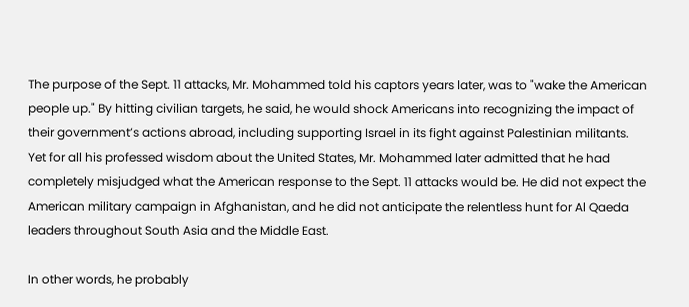The purpose of the Sept. 11 attacks, Mr. Mohammed told his captors years later, was to "wake the American people up." By hitting civilian targets, he said, he would shock Americans into recognizing the impact of their government’s actions abroad, including supporting Israel in its fight against Palestinian militants.
Yet for all his professed wisdom about the United States, Mr. Mohammed later admitted that he had completely misjudged what the American response to the Sept. 11 attacks would be. He did not expect the American military campaign in Afghanistan, and he did not anticipate the relentless hunt for Al Qaeda leaders throughout South Asia and the Middle East.

In other words, he probably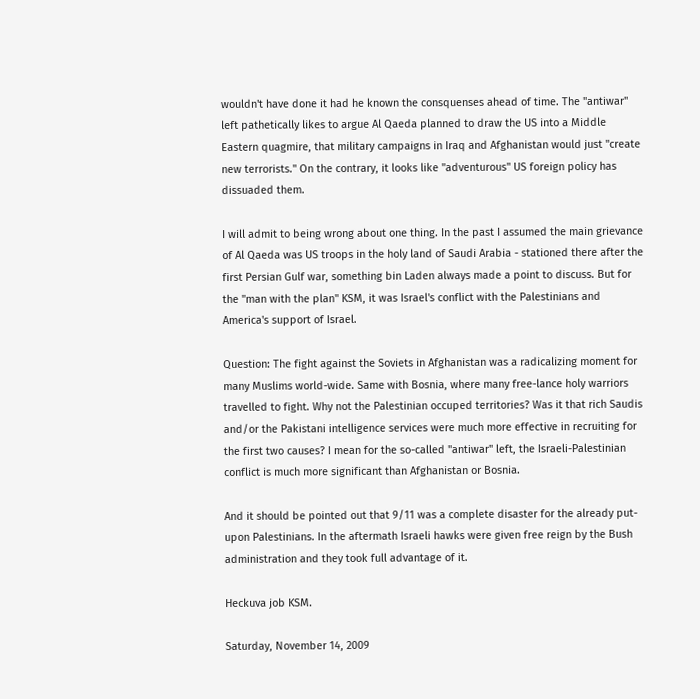wouldn't have done it had he known the consquenses ahead of time. The "antiwar" left pathetically likes to argue Al Qaeda planned to draw the US into a Middle Eastern quagmire, that military campaigns in Iraq and Afghanistan would just "create new terrorists." On the contrary, it looks like "adventurous" US foreign policy has dissuaded them.

I will admit to being wrong about one thing. In the past I assumed the main grievance of Al Qaeda was US troops in the holy land of Saudi Arabia - stationed there after the first Persian Gulf war, something bin Laden always made a point to discuss. But for the "man with the plan" KSM, it was Israel's conflict with the Palestinians and America's support of Israel.

Question: The fight against the Soviets in Afghanistan was a radicalizing moment for many Muslims world-wide. Same with Bosnia, where many free-lance holy warriors travelled to fight. Why not the Palestinian occuped territories? Was it that rich Saudis and/or the Pakistani intelligence services were much more effective in recruiting for the first two causes? I mean for the so-called "antiwar" left, the Israeli-Palestinian conflict is much more significant than Afghanistan or Bosnia.

And it should be pointed out that 9/11 was a complete disaster for the already put-upon Palestinians. In the aftermath Israeli hawks were given free reign by the Bush administration and they took full advantage of it.

Heckuva job KSM.

Saturday, November 14, 2009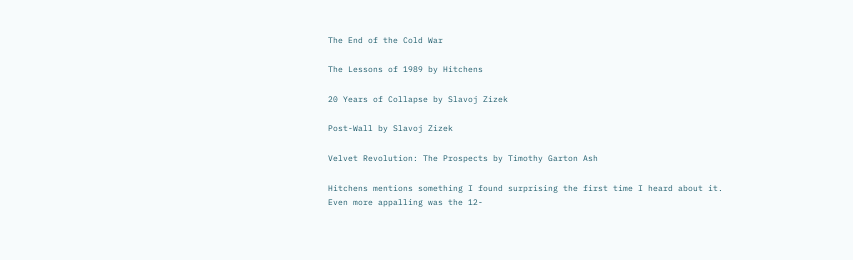The End of the Cold War

The Lessons of 1989 by Hitchens

20 Years of Collapse by Slavoj Zizek

Post-Wall by Slavoj Zizek

Velvet Revolution: The Prospects by Timothy Garton Ash

Hitchens mentions something I found surprising the first time I heard about it.
Even more appalling was the 12-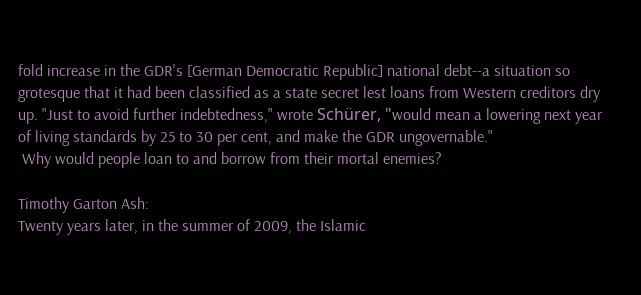fold increase in the GDR's [German Democratic Republic] national debt--a situation so grotesque that it had been classified as a state secret lest loans from Western creditors dry up. "Just to avoid further indebtedness," wrote Schürer, "would mean a lowering next year of living standards by 25 to 30 per cent, and make the GDR ungovernable."
 Why would people loan to and borrow from their mortal enemies?

Timothy Garton Ash:
Twenty years later, in the summer of 2009, the Islamic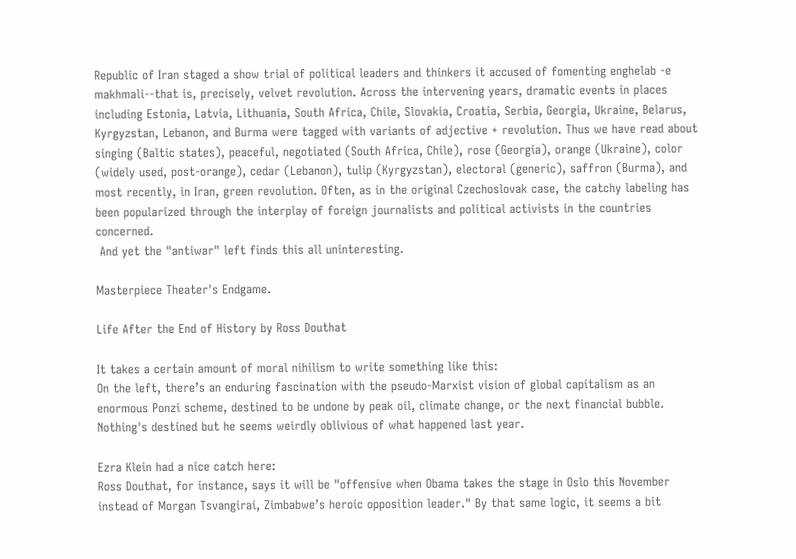Republic of Iran staged a show trial of political leaders and thinkers it accused of fomenting enghelab -e makhmali--that is, precisely, velvet revolution. Across the intervening years, dramatic events in places including Estonia, Latvia, Lithuania, South Africa, Chile, Slovakia, Croatia, Serbia, Georgia, Ukraine, Belarus, Kyrgyzstan, Lebanon, and Burma were tagged with variants of adjective + revolution. Thus we have read about singing (Baltic states), peaceful, negotiated (South Africa, Chile), rose (Georgia), orange (Ukraine), color (widely used, post-orange), cedar (Lebanon), tulip (Kyrgyzstan), electoral (generic), saffron (Burma), and most recently, in Iran, green revolution. Often, as in the original Czechoslovak case, the catchy labeling has been popularized through the interplay of foreign journalists and political activists in the countries concerned.
 And yet the "antiwar" left finds this all uninteresting.

Masterpiece Theater's Endgame.

Life After the End of History by Ross Douthat

It takes a certain amount of moral nihilism to write something like this:
On the left, there’s an enduring fascination with the pseudo-Marxist vision of global capitalism as an enormous Ponzi scheme, destined to be undone by peak oil, climate change, or the next financial bubble.
Nothing's destined but he seems weirdly oblivious of what happened last year.

Ezra Klein had a nice catch here:
Ross Douthat, for instance, says it will be "offensive when Obama takes the stage in Oslo this November instead of Morgan Tsvangirai, Zimbabwe’s heroic opposition leader." By that same logic, it seems a bit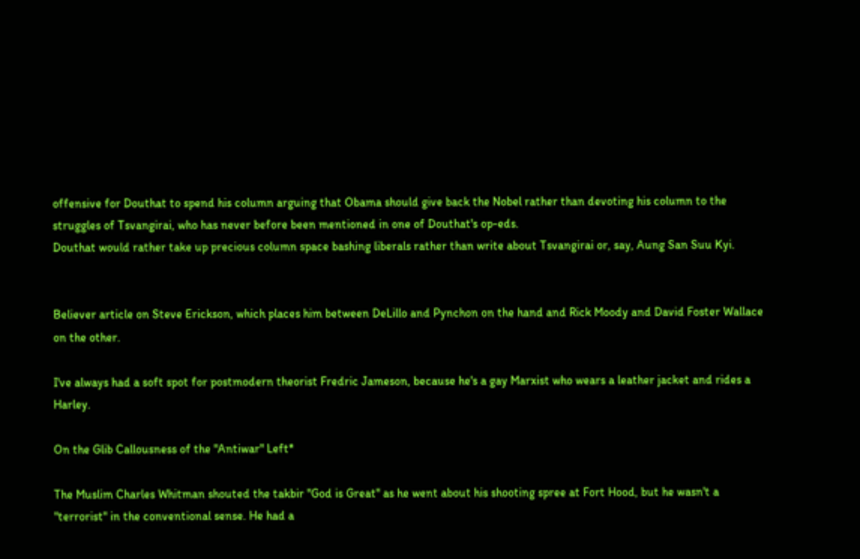offensive for Douthat to spend his column arguing that Obama should give back the Nobel rather than devoting his column to the struggles of Tsvangirai, who has never before been mentioned in one of Douthat's op-eds.
Douthat would rather take up precious column space bashing liberals rather than write about Tsvangirai or, say, Aung San Suu Kyi.


Believer article on Steve Erickson, which places him between DeLillo and Pynchon on the hand and Rick Moody and David Foster Wallace on the other.

I've always had a soft spot for postmodern theorist Fredric Jameson, because he's a gay Marxist who wears a leather jacket and rides a Harley.

On the Glib Callousness of the "Antiwar" Left*

The Muslim Charles Whitman shouted the takbir "God is Great" as he went about his shooting spree at Fort Hood, but he wasn't a "terrorist" in the conventional sense. He had a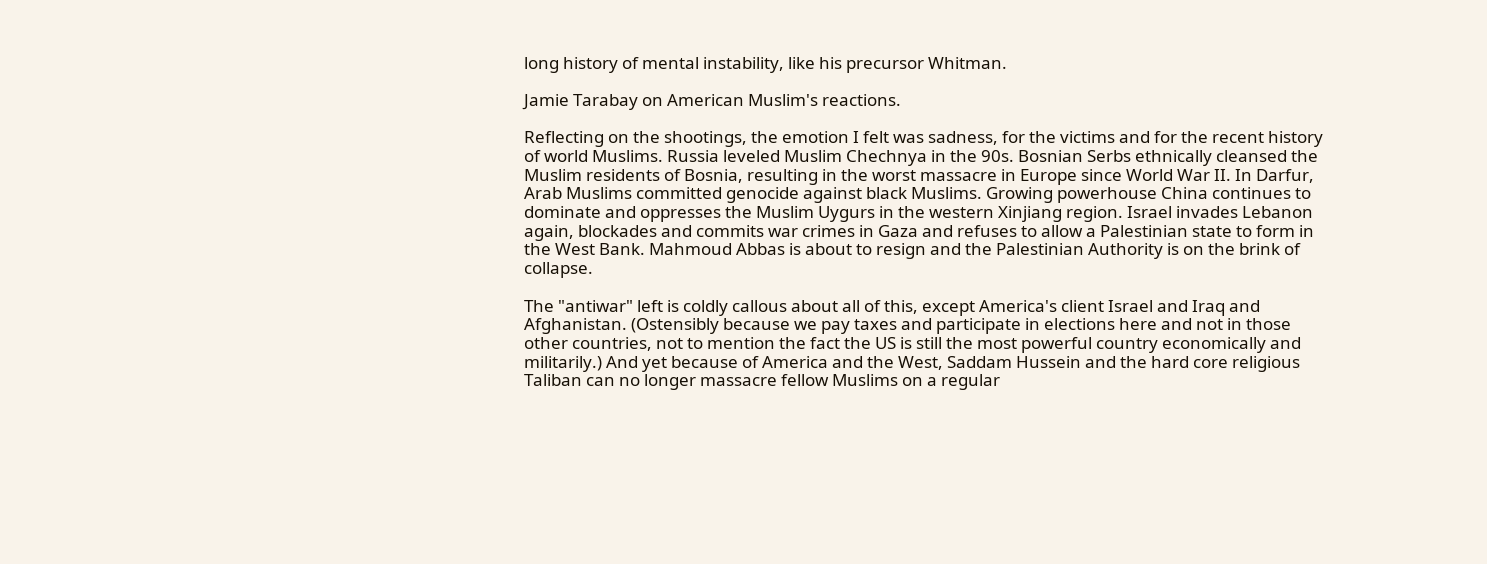long history of mental instability, like his precursor Whitman.

Jamie Tarabay on American Muslim's reactions.

Reflecting on the shootings, the emotion I felt was sadness, for the victims and for the recent history of world Muslims. Russia leveled Muslim Chechnya in the 90s. Bosnian Serbs ethnically cleansed the Muslim residents of Bosnia, resulting in the worst massacre in Europe since World War II. In Darfur, Arab Muslims committed genocide against black Muslims. Growing powerhouse China continues to dominate and oppresses the Muslim Uygurs in the western Xinjiang region. Israel invades Lebanon again, blockades and commits war crimes in Gaza and refuses to allow a Palestinian state to form in the West Bank. Mahmoud Abbas is about to resign and the Palestinian Authority is on the brink of collapse.

The "antiwar" left is coldly callous about all of this, except America's client Israel and Iraq and Afghanistan. (Ostensibly because we pay taxes and participate in elections here and not in those other countries, not to mention the fact the US is still the most powerful country economically and militarily.) And yet because of America and the West, Saddam Hussein and the hard core religious Taliban can no longer massacre fellow Muslims on a regular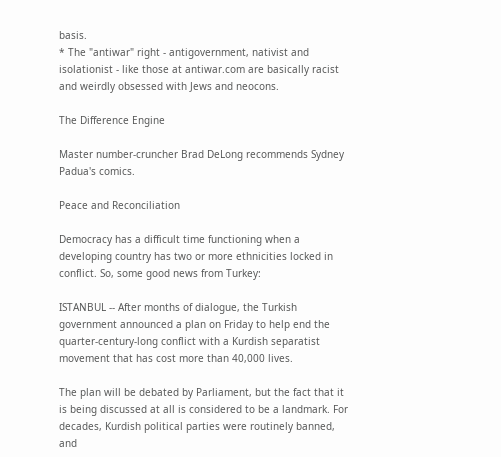basis.
* The "antiwar" right - antigovernment, nativist and isolationist - like those at antiwar.com are basically racist and weirdly obsessed with Jews and neocons.

The Difference Engine

Master number-cruncher Brad DeLong recommends Sydney Padua's comics.

Peace and Reconciliation

Democracy has a difficult time functioning when a developing country has two or more ethnicities locked in conflict. So, some good news from Turkey:

ISTANBUL -- After months of dialogue, the Turkish government announced a plan on Friday to help end the quarter-century-long conflict with a Kurdish separatist movement that has cost more than 40,000 lives.

The plan will be debated by Parliament, but the fact that it is being discussed at all is considered to be a landmark. For decades, Kurdish political parties were routinely banned, and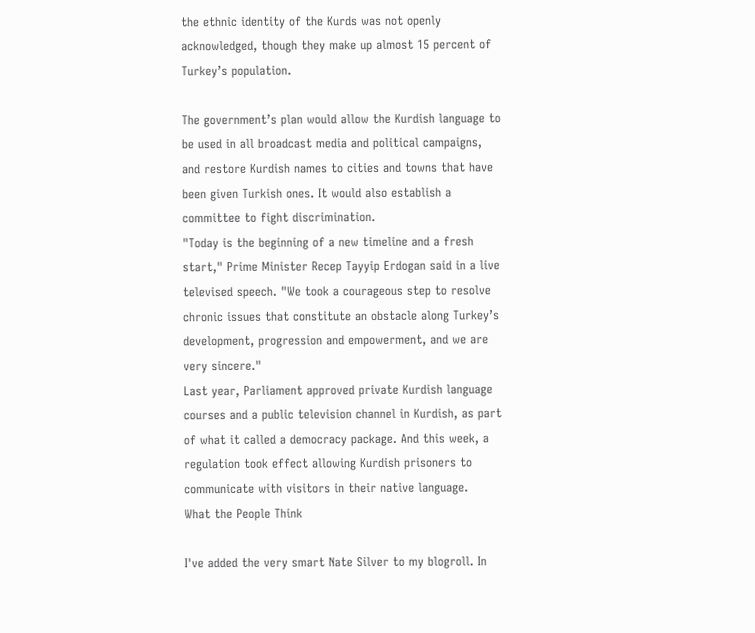the ethnic identity of the Kurds was not openly acknowledged, though they make up almost 15 percent of Turkey’s population.

The government’s plan would allow the Kurdish language to be used in all broadcast media and political campaigns, and restore Kurdish names to cities and towns that have been given Turkish ones. It would also establish a committee to fight discrimination.
"Today is the beginning of a new timeline and a fresh start," Prime Minister Recep Tayyip Erdogan said in a live televised speech. "We took a courageous step to resolve chronic issues that constitute an obstacle along Turkey’s development, progression and empowerment, and we are very sincere."
Last year, Parliament approved private Kurdish language courses and a public television channel in Kurdish, as part of what it called a democracy package. And this week, a regulation took effect allowing Kurdish prisoners to communicate with visitors in their native language.
What the People Think

I've added the very smart Nate Silver to my blogroll. In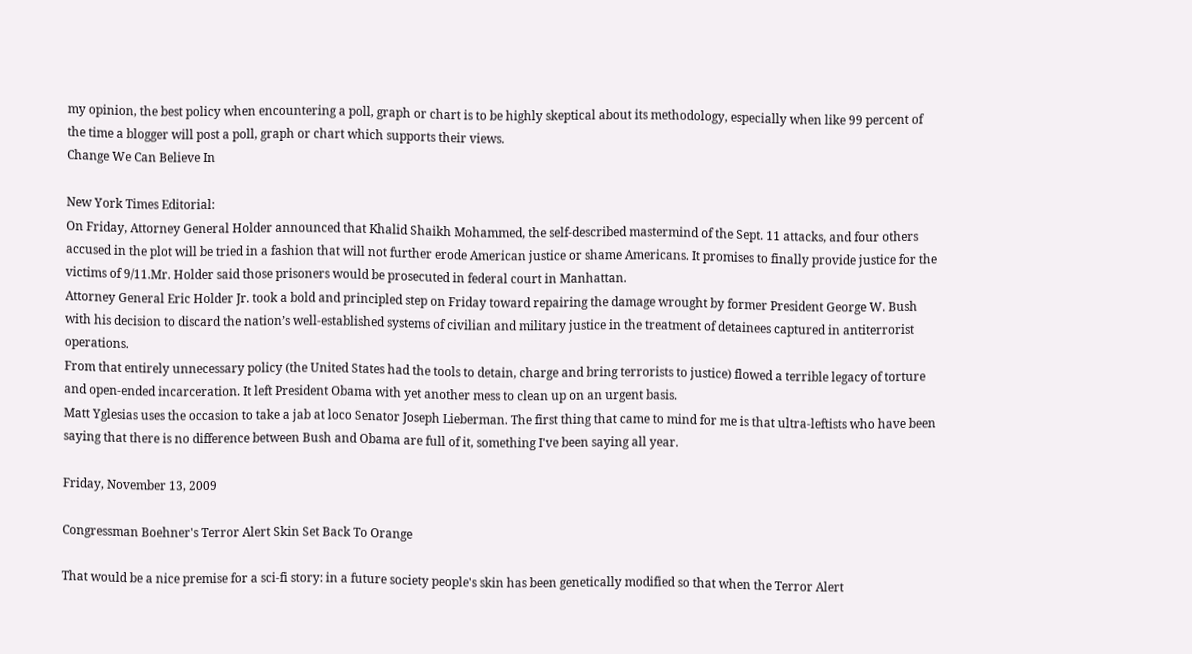my opinion, the best policy when encountering a poll, graph or chart is to be highly skeptical about its methodology, especially when like 99 percent of the time a blogger will post a poll, graph or chart which supports their views.
Change We Can Believe In

New York Times Editorial:
On Friday, Attorney General Holder announced that Khalid Shaikh Mohammed, the self-described mastermind of the Sept. 11 attacks, and four others accused in the plot will be tried in a fashion that will not further erode American justice or shame Americans. It promises to finally provide justice for the victims of 9/11.Mr. Holder said those prisoners would be prosecuted in federal court in Manhattan.
Attorney General Eric Holder Jr. took a bold and principled step on Friday toward repairing the damage wrought by former President George W. Bush with his decision to discard the nation’s well-established systems of civilian and military justice in the treatment of detainees captured in antiterrorist operations.
From that entirely unnecessary policy (the United States had the tools to detain, charge and bring terrorists to justice) flowed a terrible legacy of torture and open-ended incarceration. It left President Obama with yet another mess to clean up on an urgent basis.
Matt Yglesias uses the occasion to take a jab at loco Senator Joseph Lieberman. The first thing that came to mind for me is that ultra-leftists who have been saying that there is no difference between Bush and Obama are full of it, something I've been saying all year.

Friday, November 13, 2009

Congressman Boehner's Terror Alert Skin Set Back To Orange

That would be a nice premise for a sci-fi story: in a future society people's skin has been genetically modified so that when the Terror Alert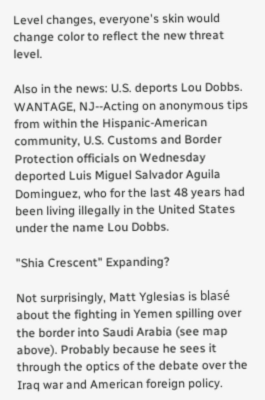Level changes, everyone's skin would change color to reflect the new threat level.

Also in the news: U.S. deports Lou Dobbs.
WANTAGE, NJ--Acting on anonymous tips from within the Hispanic-American community, U.S. Customs and Border Protection officials on Wednesday deported Luis Miguel Salvador Aguila Dominguez, who for the last 48 years had been living illegally in the United States under the name Lou Dobbs.

"Shia Crescent" Expanding?

Not surprisingly, Matt Yglesias is blasé about the fighting in Yemen spilling over the border into Saudi Arabia (see map above). Probably because he sees it through the optics of the debate over the Iraq war and American foreign policy.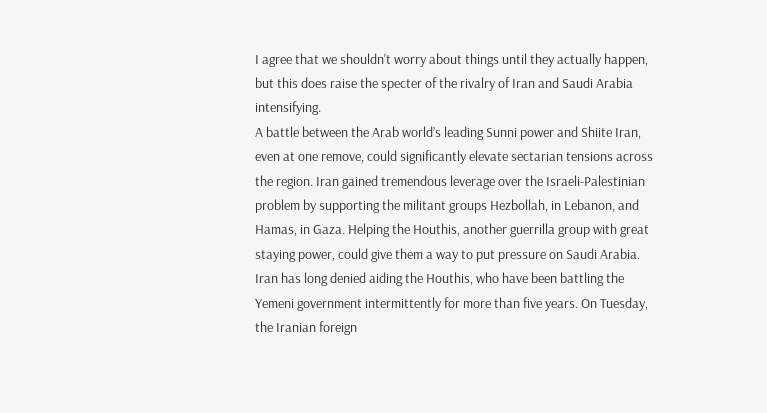I agree that we shouldn't worry about things until they actually happen, but this does raise the specter of the rivalry of Iran and Saudi Arabia intensifying.
A battle between the Arab world’s leading Sunni power and Shiite Iran, even at one remove, could significantly elevate sectarian tensions across the region. Iran gained tremendous leverage over the Israeli-Palestinian problem by supporting the militant groups Hezbollah, in Lebanon, and Hamas, in Gaza. Helping the Houthis, another guerrilla group with great staying power, could give them a way to put pressure on Saudi Arabia.
Iran has long denied aiding the Houthis, who have been battling the Yemeni government intermittently for more than five years. On Tuesday, the Iranian foreign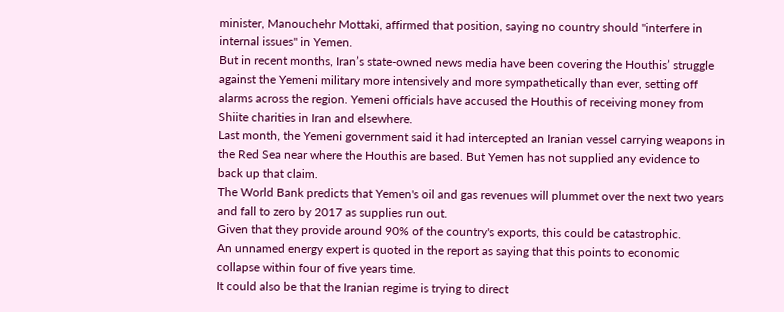minister, Manouchehr Mottaki, affirmed that position, saying no country should "interfere in internal issues" in Yemen.
But in recent months, Iran’s state-owned news media have been covering the Houthis’ struggle against the Yemeni military more intensively and more sympathetically than ever, setting off alarms across the region. Yemeni officials have accused the Houthis of receiving money from Shiite charities in Iran and elsewhere.
Last month, the Yemeni government said it had intercepted an Iranian vessel carrying weapons in the Red Sea near where the Houthis are based. But Yemen has not supplied any evidence to back up that claim.
The World Bank predicts that Yemen's oil and gas revenues will plummet over the next two years and fall to zero by 2017 as supplies run out.
Given that they provide around 90% of the country's exports, this could be catastrophic.
An unnamed energy expert is quoted in the report as saying that this points to economic collapse within four of five years time.
It could also be that the Iranian regime is trying to direct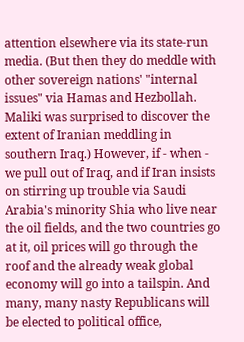attention elsewhere via its state-run media. (But then they do meddle with other sovereign nations' "internal issues" via Hamas and Hezbollah. Maliki was surprised to discover the extent of Iranian meddling in southern Iraq.) However, if - when - we pull out of Iraq, and if Iran insists on stirring up trouble via Saudi Arabia's minority Shia who live near the oil fields, and the two countries go at it, oil prices will go through the roof and the already weak global economy will go into a tailspin. And many, many nasty Republicans will be elected to political office,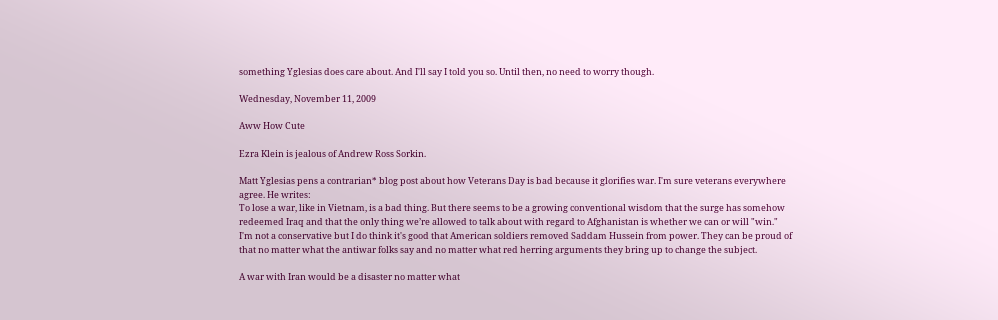something Yglesias does care about. And I'll say I told you so. Until then, no need to worry though.

Wednesday, November 11, 2009

Aww How Cute

Ezra Klein is jealous of Andrew Ross Sorkin.

Matt Yglesias pens a contrarian* blog post about how Veterans Day is bad because it glorifies war. I'm sure veterans everywhere agree. He writes:
To lose a war, like in Vietnam, is a bad thing. But there seems to be a growing conventional wisdom that the surge has somehow redeemed Iraq and that the only thing we’re allowed to talk about with regard to Afghanistan is whether we can or will "win."
I'm not a conservative but I do think it's good that American soldiers removed Saddam Hussein from power. They can be proud of that no matter what the antiwar folks say and no matter what red herring arguments they bring up to change the subject.

A war with Iran would be a disaster no matter what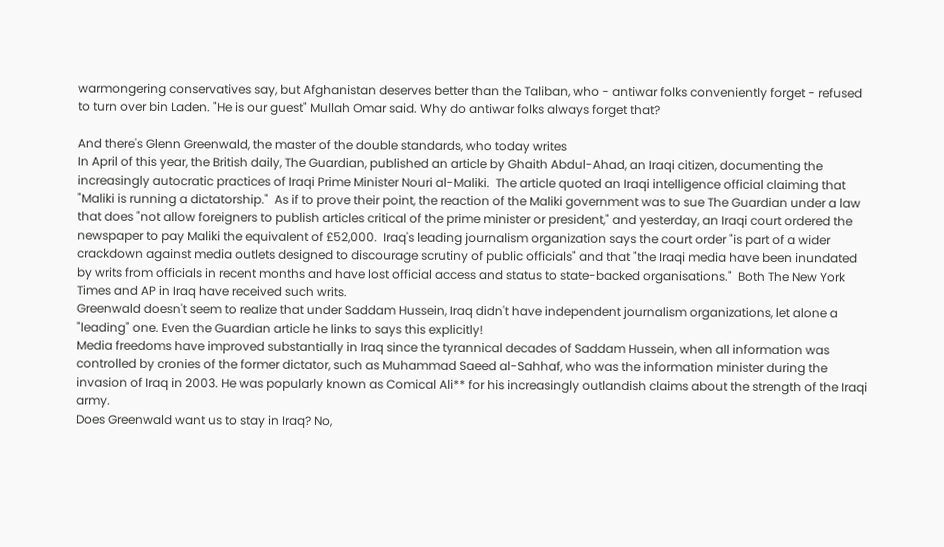warmongering conservatives say, but Afghanistan deserves better than the Taliban, who - antiwar folks conveniently forget - refused to turn over bin Laden. "He is our guest" Mullah Omar said. Why do antiwar folks always forget that?

And there's Glenn Greenwald, the master of the double standards, who today writes
In April of this year, the British daily, The Guardian, published an article by Ghaith Abdul-Ahad, an Iraqi citizen, documenting the increasingly autocratic practices of Iraqi Prime Minister Nouri al-Maliki.  The article quoted an Iraqi intelligence official claiming that "Maliki is running a dictatorship."  As if to prove their point, the reaction of the Maliki government was to sue The Guardian under a law that does "not allow foreigners to publish articles critical of the prime minister or president," and yesterday, an Iraqi court ordered the newspaper to pay Maliki the equivalent of £52,000.  Iraq's leading journalism organization says the court order "is part of a wider crackdown against media outlets designed to discourage scrutiny of public officials" and that "the Iraqi media have been inundated by writs from officials in recent months and have lost official access and status to state-backed organisations."  Both The New York Times and AP in Iraq have received such writs.
Greenwald doesn't seem to realize that under Saddam Hussein, Iraq didn't have independent journalism organizations, let alone a "leading" one. Even the Guardian article he links to says this explicitly!
Media freedoms have improved substantially in Iraq since the tyrannical decades of Saddam Hussein, when all information was controlled by cronies of the former dictator, such as Muhammad Saeed al-Sahhaf, who was the information minister during the invasion of Iraq in 2003. He was popularly known as Comical Ali** for his increasingly outlandish claims about the strength of the Iraqi army.
Does Greenwald want us to stay in Iraq? No,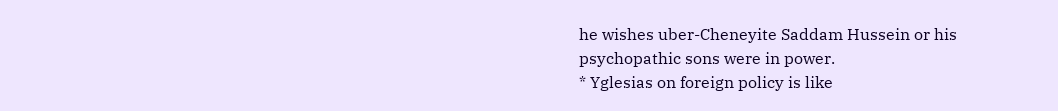he wishes uber-Cheneyite Saddam Hussein or his psychopathic sons were in power.
* Yglesias on foreign policy is like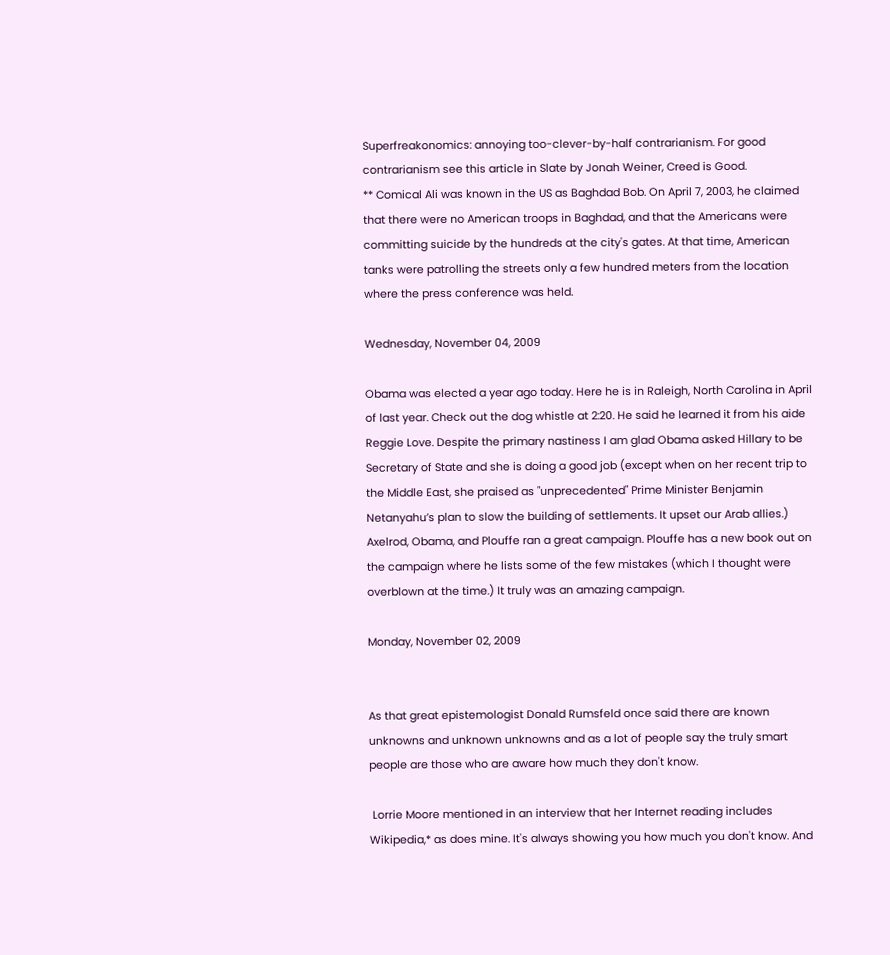Superfreakonomics: annoying too-clever-by-half contrarianism. For good contrarianism see this article in Slate by Jonah Weiner, Creed is Good.
** Comical Ali was known in the US as Baghdad Bob. On April 7, 2003, he claimed that there were no American troops in Baghdad, and that the Americans were committing suicide by the hundreds at the city's gates. At that time, American tanks were patrolling the streets only a few hundred meters from the location where the press conference was held.

Wednesday, November 04, 2009

Obama was elected a year ago today. Here he is in Raleigh, North Carolina in April of last year. Check out the dog whistle at 2:20. He said he learned it from his aide Reggie Love. Despite the primary nastiness I am glad Obama asked Hillary to be Secretary of State and she is doing a good job (except when on her recent trip to the Middle East, she praised as "unprecedented" Prime Minister Benjamin Netanyahu’s plan to slow the building of settlements. It upset our Arab allies.) Axelrod, Obama, and Plouffe ran a great campaign. Plouffe has a new book out on the campaign where he lists some of the few mistakes (which I thought were overblown at the time.) It truly was an amazing campaign.

Monday, November 02, 2009


As that great epistemologist Donald Rumsfeld once said there are known unknowns and unknown unknowns and as a lot of people say the truly smart people are those who are aware how much they don't know.

 Lorrie Moore mentioned in an interview that her Internet reading includes Wikipedia,* as does mine. It's always showing you how much you don't know. And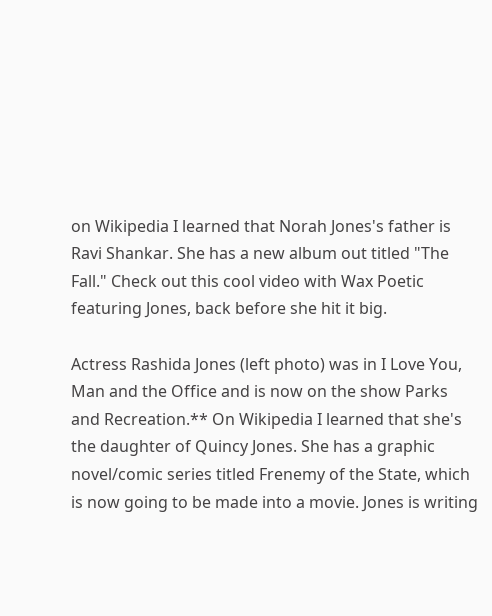on Wikipedia I learned that Norah Jones's father is Ravi Shankar. She has a new album out titled "The Fall." Check out this cool video with Wax Poetic featuring Jones, back before she hit it big.

Actress Rashida Jones (left photo) was in I Love You, Man and the Office and is now on the show Parks and Recreation.** On Wikipedia I learned that she's the daughter of Quincy Jones. She has a graphic novel/comic series titled Frenemy of the State, which is now going to be made into a movie. Jones is writing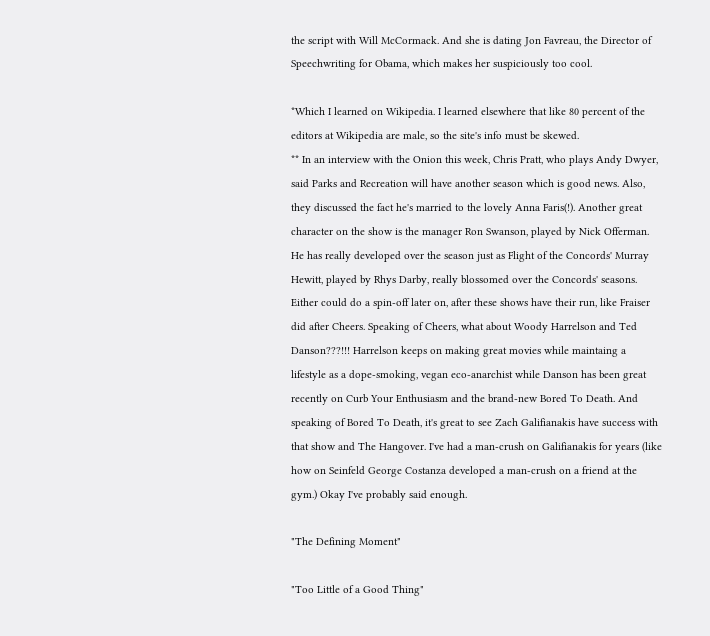the script with Will McCormack. And she is dating Jon Favreau, the Director of Speechwriting for Obama, which makes her suspiciously too cool.

*Which I learned on Wikipedia. I learned elsewhere that like 80 percent of the editors at Wikipedia are male, so the site's info must be skewed.
** In an interview with the Onion this week, Chris Pratt, who plays Andy Dwyer, said Parks and Recreation will have another season which is good news. Also, they discussed the fact he's married to the lovely Anna Faris(!). Another great character on the show is the manager Ron Swanson, played by Nick Offerman. He has really developed over the season just as Flight of the Concords' Murray Hewitt, played by Rhys Darby, really blossomed over the Concords' seasons. Either could do a spin-off later on, after these shows have their run, like Fraiser did after Cheers. Speaking of Cheers, what about Woody Harrelson and Ted Danson???!!! Harrelson keeps on making great movies while maintaing a lifestyle as a dope-smoking, vegan eco-anarchist while Danson has been great recently on Curb Your Enthusiasm and the brand-new Bored To Death. And speaking of Bored To Death, it's great to see Zach Galifianakis have success with that show and The Hangover. I've had a man-crush on Galifianakis for years (like how on Seinfeld George Costanza developed a man-crush on a friend at the gym.) Okay I've probably said enough.

"The Defining Moment"

"Too Little of a Good Thing"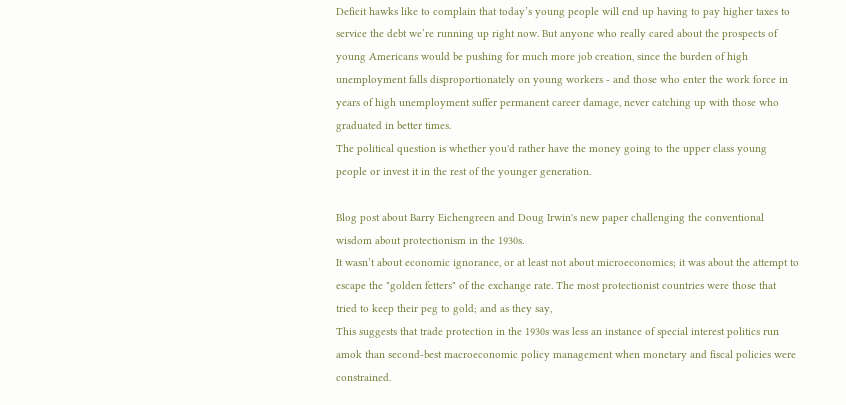Deficit hawks like to complain that today’s young people will end up having to pay higher taxes to service the debt we’re running up right now. But anyone who really cared about the prospects of young Americans would be pushing for much more job creation, since the burden of high unemployment falls disproportionately on young workers - and those who enter the work force in years of high unemployment suffer permanent career damage, never catching up with those who graduated in better times.
The political question is whether you'd rather have the money going to the upper class young people or invest it in the rest of the younger generation.

Blog post about Barry Eichengreen and Doug Irwin's new paper challenging the conventional wisdom about protectionism in the 1930s.
It wasn’t about economic ignorance, or at least not about microeconomics; it was about the attempt to escape the "golden fetters" of the exchange rate. The most protectionist countries were those that tried to keep their peg to gold; and as they say,
This suggests that trade protection in the 1930s was less an instance of special interest politics run amok than second-best macroeconomic policy management when monetary and fiscal policies were constrained.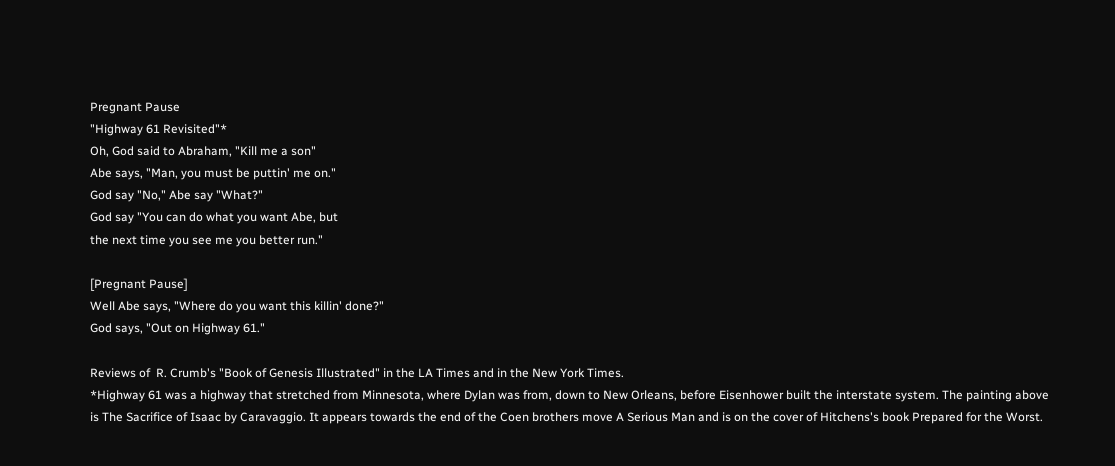Pregnant Pause
"Highway 61 Revisited"*
Oh, God said to Abraham, "Kill me a son"
Abe says, "Man, you must be puttin' me on."
God say "No," Abe say "What?"
God say "You can do what you want Abe, but
the next time you see me you better run."

[Pregnant Pause]
Well Abe says, "Where do you want this killin' done?"
God says, "Out on Highway 61."

Reviews of  R. Crumb's "Book of Genesis Illustrated" in the LA Times and in the New York Times.
*Highway 61 was a highway that stretched from Minnesota, where Dylan was from, down to New Orleans, before Eisenhower built the interstate system. The painting above is The Sacrifice of Isaac by Caravaggio. It appears towards the end of the Coen brothers move A Serious Man and is on the cover of Hitchens's book Prepared for the Worst.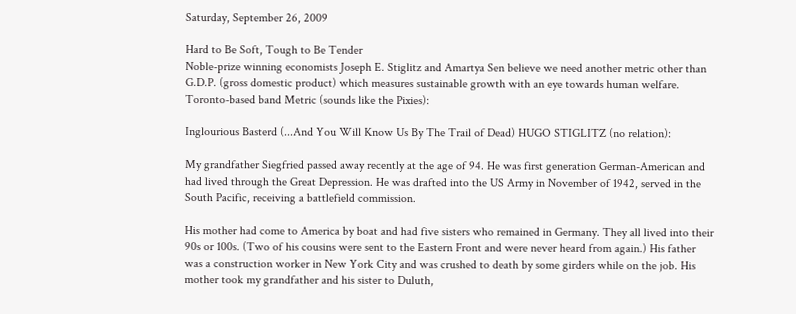Saturday, September 26, 2009

Hard to Be Soft, Tough to Be Tender
Noble-prize winning economists Joseph E. Stiglitz and Amartya Sen believe we need another metric other than G.D.P. (gross domestic product) which measures sustainable growth with an eye towards human welfare. Toronto-based band Metric (sounds like the Pixies):

Inglourious Basterd (...And You Will Know Us By The Trail of Dead) HUGO STIGLITZ (no relation):

My grandfather Siegfried passed away recently at the age of 94. He was first generation German-American and had lived through the Great Depression. He was drafted into the US Army in November of 1942, served in the South Pacific, receiving a battlefield commission.

His mother had come to America by boat and had five sisters who remained in Germany. They all lived into their 90s or 100s. (Two of his cousins were sent to the Eastern Front and were never heard from again.) His father was a construction worker in New York City and was crushed to death by some girders while on the job. His mother took my grandfather and his sister to Duluth,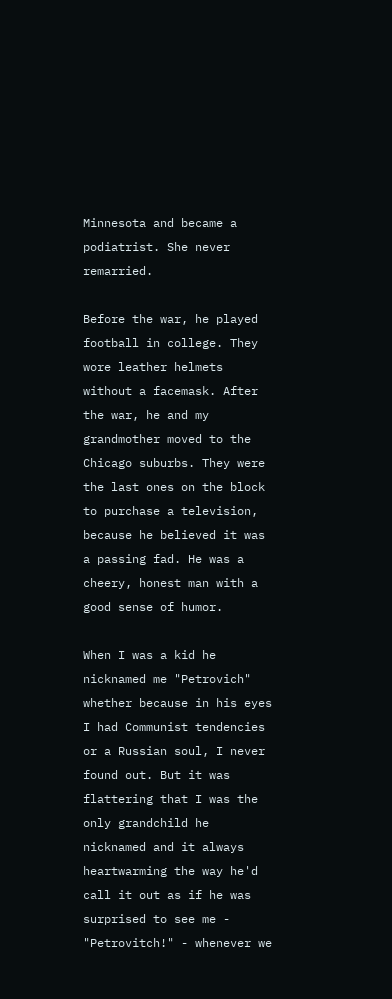Minnesota and became a podiatrist. She never remarried.

Before the war, he played football in college. They wore leather helmets without a facemask. After the war, he and my grandmother moved to the Chicago suburbs. They were the last ones on the block to purchase a television, because he believed it was a passing fad. He was a cheery, honest man with a good sense of humor.

When I was a kid he nicknamed me "Petrovich" whether because in his eyes I had Communist tendencies or a Russian soul, I never found out. But it was flattering that I was the only grandchild he nicknamed and it always heartwarming the way he'd call it out as if he was surprised to see me - "Petrovitch!" - whenever we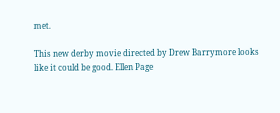met.

This new derby movie directed by Drew Barrymore looks like it could be good. Ellen Page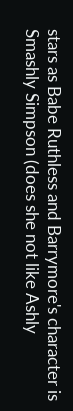stars as Babe Ruthless and Barrymore's character is Smashly Simpson (does she not like Ashly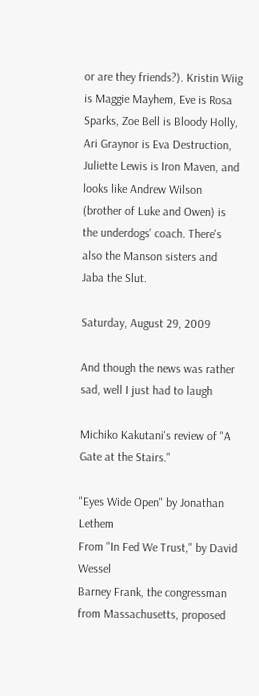or are they friends?). Kristin Wiig is Maggie Mayhem, Eve is Rosa Sparks, Zoe Bell is Bloody Holly, Ari Graynor is Eva Destruction, Juliette Lewis is Iron Maven, and looks like Andrew Wilson (brother of Luke and Owen) is the underdogs' coach. There's also the Manson sisters and Jaba the Slut.

Saturday, August 29, 2009

And though the news was rather sad, well I just had to laugh

Michiko Kakutani's review of "A Gate at the Stairs."

"Eyes Wide Open" by Jonathan Lethem
From "In Fed We Trust," by David Wessel
Barney Frank, the congressman from Massachusetts, proposed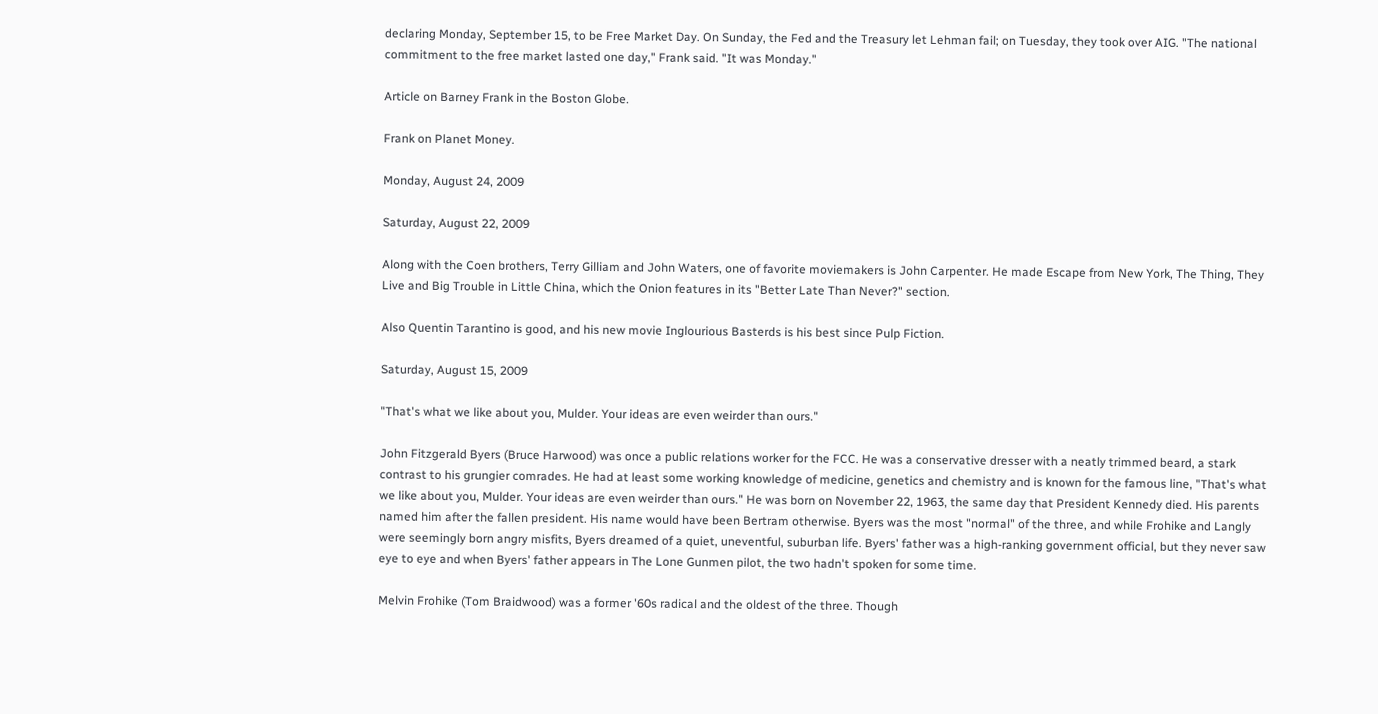declaring Monday, September 15, to be Free Market Day. On Sunday, the Fed and the Treasury let Lehman fail; on Tuesday, they took over AIG. "The national commitment to the free market lasted one day," Frank said. "It was Monday."

Article on Barney Frank in the Boston Globe.

Frank on Planet Money.

Monday, August 24, 2009

Saturday, August 22, 2009

Along with the Coen brothers, Terry Gilliam and John Waters, one of favorite moviemakers is John Carpenter. He made Escape from New York, The Thing, They Live and Big Trouble in Little China, which the Onion features in its "Better Late Than Never?" section.

Also Quentin Tarantino is good, and his new movie Inglourious Basterds is his best since Pulp Fiction.

Saturday, August 15, 2009

"That's what we like about you, Mulder. Your ideas are even weirder than ours."

John Fitzgerald Byers (Bruce Harwood) was once a public relations worker for the FCC. He was a conservative dresser with a neatly trimmed beard, a stark contrast to his grungier comrades. He had at least some working knowledge of medicine, genetics and chemistry and is known for the famous line, "That's what we like about you, Mulder. Your ideas are even weirder than ours." He was born on November 22, 1963, the same day that President Kennedy died. His parents named him after the fallen president. His name would have been Bertram otherwise. Byers was the most "normal" of the three, and while Frohike and Langly were seemingly born angry misfits, Byers dreamed of a quiet, uneventful, suburban life. Byers' father was a high-ranking government official, but they never saw eye to eye and when Byers' father appears in The Lone Gunmen pilot, the two hadn't spoken for some time.

Melvin Frohike (Tom Braidwood) was a former '60s radical and the oldest of the three. Though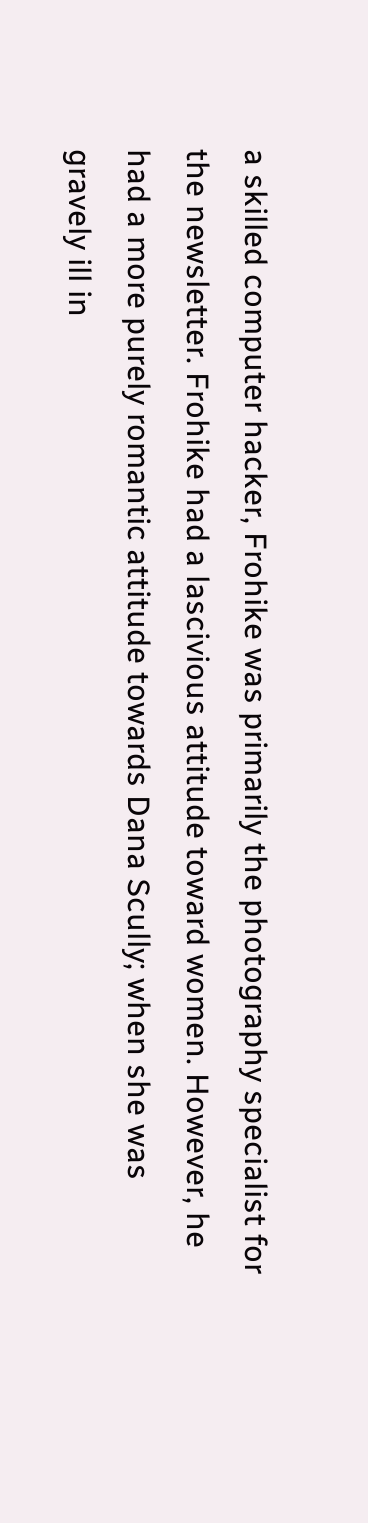a skilled computer hacker, Frohike was primarily the photography specialist for the newsletter. Frohike had a lascivious attitude toward women. However, he had a more purely romantic attitude towards Dana Scully; when she was gravely ill in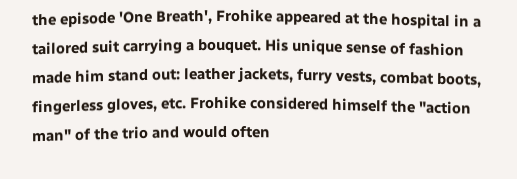the episode 'One Breath', Frohike appeared at the hospital in a tailored suit carrying a bouquet. His unique sense of fashion made him stand out: leather jackets, furry vests, combat boots, fingerless gloves, etc. Frohike considered himself the "action man" of the trio and would often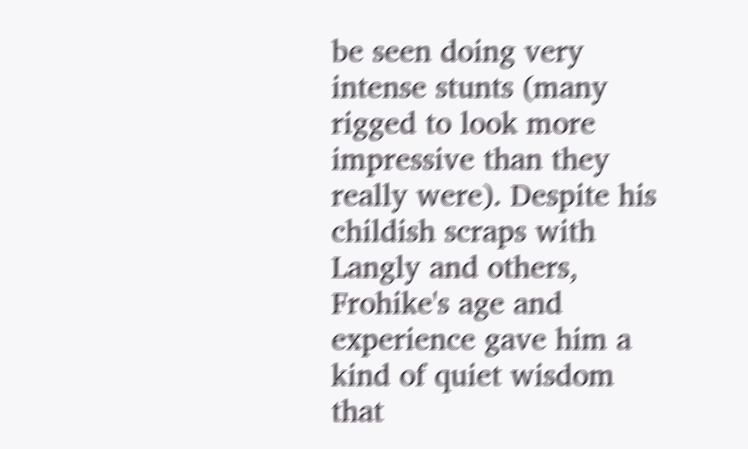be seen doing very intense stunts (many rigged to look more impressive than they really were). Despite his childish scraps with Langly and others, Frohike's age and experience gave him a kind of quiet wisdom that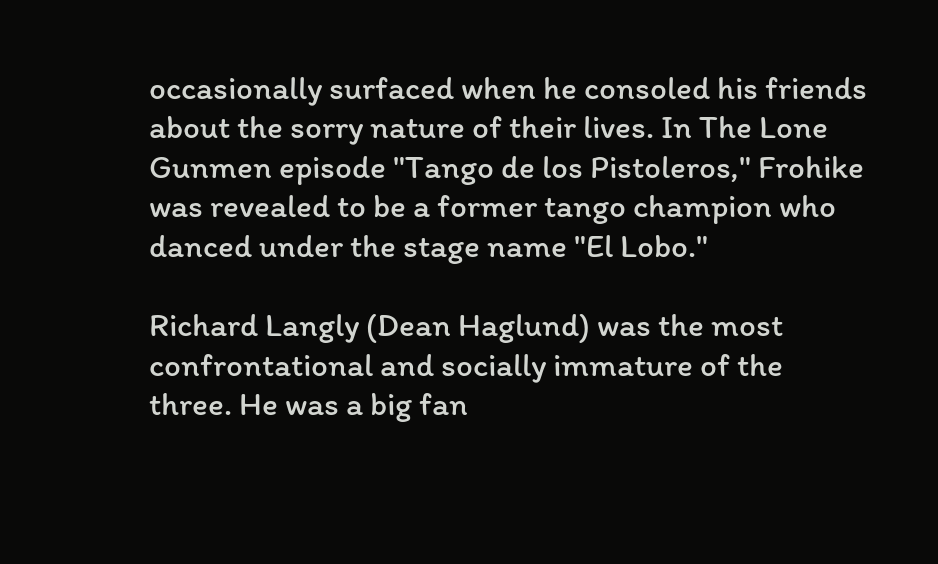occasionally surfaced when he consoled his friends about the sorry nature of their lives. In The Lone Gunmen episode "Tango de los Pistoleros," Frohike was revealed to be a former tango champion who danced under the stage name "El Lobo."

Richard Langly (Dean Haglund) was the most confrontational and socially immature of the three. He was a big fan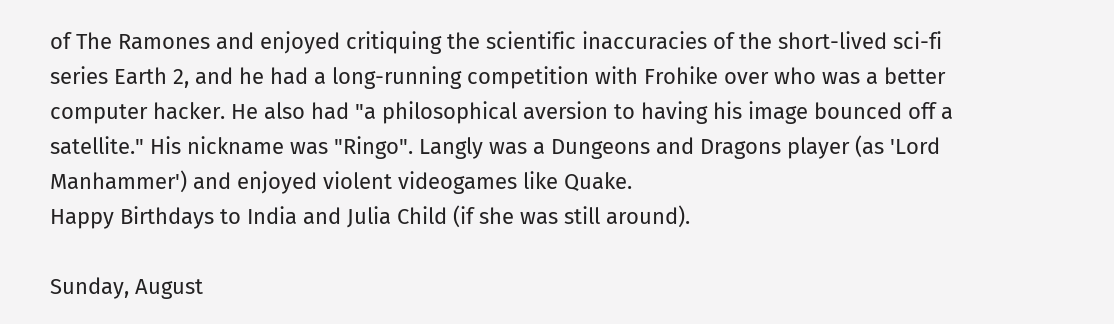of The Ramones and enjoyed critiquing the scientific inaccuracies of the short-lived sci-fi series Earth 2, and he had a long-running competition with Frohike over who was a better computer hacker. He also had "a philosophical aversion to having his image bounced off a satellite." His nickname was "Ringo". Langly was a Dungeons and Dragons player (as 'Lord Manhammer') and enjoyed violent videogames like Quake.
Happy Birthdays to India and Julia Child (if she was still around).

Sunday, August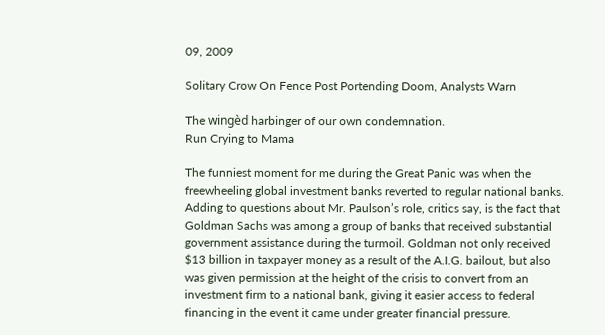09, 2009

Solitary Crow On Fence Post Portending Doom, Analysts Warn

The wingèd harbinger of our own condemnation.
Run Crying to Mama

The funniest moment for me during the Great Panic was when the freewheeling global investment banks reverted to regular national banks.
Adding to questions about Mr. Paulson’s role, critics say, is the fact that Goldman Sachs was among a group of banks that received substantial government assistance during the turmoil. Goldman not only received $13 billion in taxpayer money as a result of the A.I.G. bailout, but also was given permission at the height of the crisis to convert from an investment firm to a national bank, giving it easier access to federal financing in the event it came under greater financial pressure.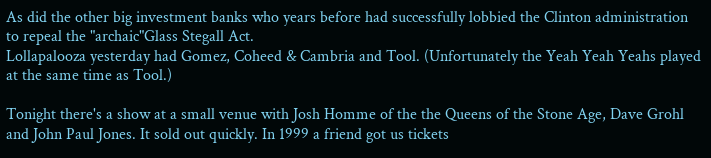As did the other big investment banks who years before had successfully lobbied the Clinton administration to repeal the "archaic"Glass Stegall Act.
Lollapalooza yesterday had Gomez, Coheed & Cambria and Tool. (Unfortunately the Yeah Yeah Yeahs played at the same time as Tool.)

Tonight there's a show at a small venue with Josh Homme of the the Queens of the Stone Age, Dave Grohl and John Paul Jones. It sold out quickly. In 1999 a friend got us tickets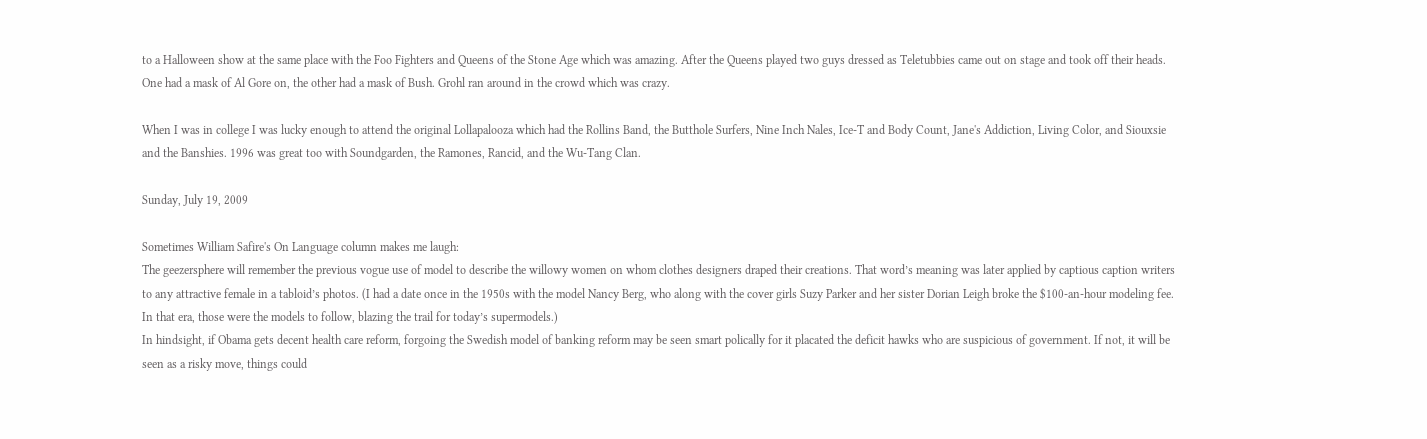to a Halloween show at the same place with the Foo Fighters and Queens of the Stone Age which was amazing. After the Queens played two guys dressed as Teletubbies came out on stage and took off their heads. One had a mask of Al Gore on, the other had a mask of Bush. Grohl ran around in the crowd which was crazy.

When I was in college I was lucky enough to attend the original Lollapalooza which had the Rollins Band, the Butthole Surfers, Nine Inch Nales, Ice-T and Body Count, Jane's Addiction, Living Color, and Siouxsie and the Banshies. 1996 was great too with Soundgarden, the Ramones, Rancid, and the Wu-Tang Clan.

Sunday, July 19, 2009

Sometimes William Safire's On Language column makes me laugh:
The geezersphere will remember the previous vogue use of model to describe the willowy women on whom clothes designers draped their creations. That word’s meaning was later applied by captious caption writers to any attractive female in a tabloid’s photos. (I had a date once in the 1950s with the model Nancy Berg, who along with the cover girls Suzy Parker and her sister Dorian Leigh broke the $100-an-hour modeling fee. In that era, those were the models to follow, blazing the trail for today’s supermodels.)
In hindsight, if Obama gets decent health care reform, forgoing the Swedish model of banking reform may be seen smart polically for it placated the deficit hawks who are suspicious of government. If not, it will be seen as a risky move, things could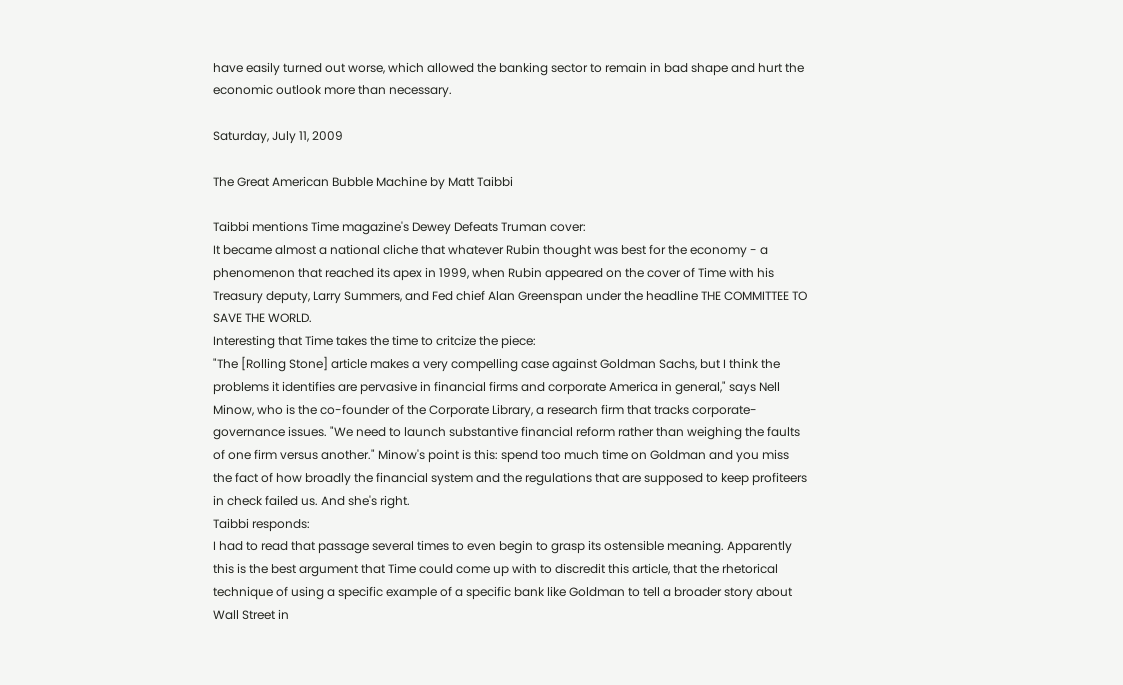have easily turned out worse, which allowed the banking sector to remain in bad shape and hurt the economic outlook more than necessary.

Saturday, July 11, 2009

The Great American Bubble Machine by Matt Taibbi

Taibbi mentions Time magazine's Dewey Defeats Truman cover:
It became almost a national cliche that whatever Rubin thought was best for the economy - a phenomenon that reached its apex in 1999, when Rubin appeared on the cover of Time with his Treasury deputy, Larry Summers, and Fed chief Alan Greenspan under the headline THE COMMITTEE TO SAVE THE WORLD.
Interesting that Time takes the time to critcize the piece:
"The [Rolling Stone] article makes a very compelling case against Goldman Sachs, but I think the problems it identifies are pervasive in financial firms and corporate America in general," says Nell Minow, who is the co-founder of the Corporate Library, a research firm that tracks corporate-governance issues. "We need to launch substantive financial reform rather than weighing the faults of one firm versus another." Minow's point is this: spend too much time on Goldman and you miss the fact of how broadly the financial system and the regulations that are supposed to keep profiteers in check failed us. And she's right.
Taibbi responds:
I had to read that passage several times to even begin to grasp its ostensible meaning. Apparently this is the best argument that Time could come up with to discredit this article, that the rhetorical technique of using a specific example of a specific bank like Goldman to tell a broader story about Wall Street in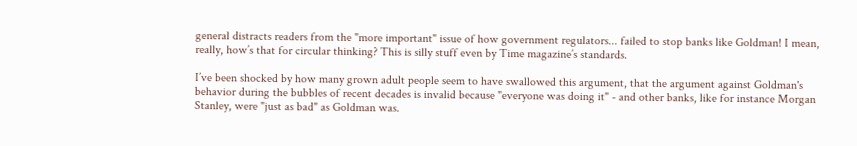general distracts readers from the "more important" issue of how government regulators... failed to stop banks like Goldman! I mean, really, how’s that for circular thinking? This is silly stuff even by Time magazine’s standards.

I’ve been shocked by how many grown adult people seem to have swallowed this argument, that the argument against Goldman's behavior during the bubbles of recent decades is invalid because "everyone was doing it" - and other banks, like for instance Morgan Stanley, were "just as bad" as Goldman was.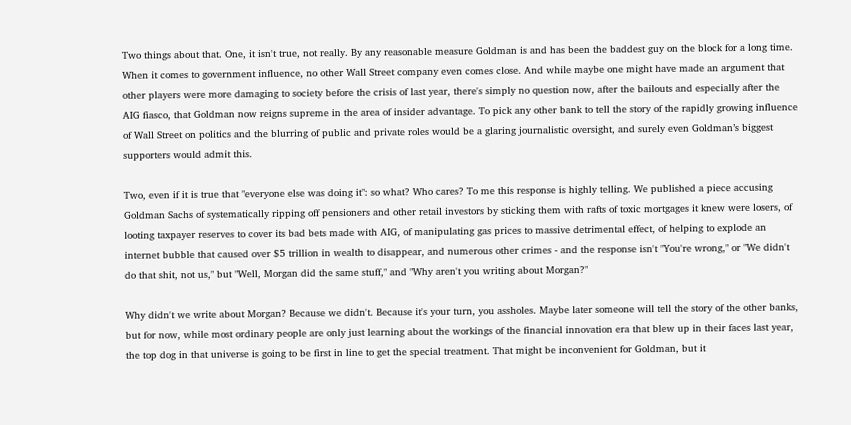Two things about that. One, it isn't true, not really. By any reasonable measure Goldman is and has been the baddest guy on the block for a long time. When it comes to government influence, no other Wall Street company even comes close. And while maybe one might have made an argument that other players were more damaging to society before the crisis of last year, there's simply no question now, after the bailouts and especially after the AIG fiasco, that Goldman now reigns supreme in the area of insider advantage. To pick any other bank to tell the story of the rapidly growing influence of Wall Street on politics and the blurring of public and private roles would be a glaring journalistic oversight, and surely even Goldman’s biggest supporters would admit this.

Two, even if it is true that "everyone else was doing it": so what? Who cares? To me this response is highly telling. We published a piece accusing Goldman Sachs of systematically ripping off pensioners and other retail investors by sticking them with rafts of toxic mortgages it knew were losers, of looting taxpayer reserves to cover its bad bets made with AIG, of manipulating gas prices to massive detrimental effect, of helping to explode an internet bubble that caused over $5 trillion in wealth to disappear, and numerous other crimes - and the response isn't "You're wrong," or "We didn't do that shit, not us," but "Well, Morgan did the same stuff," and "Why aren't you writing about Morgan?"

Why didn't we write about Morgan? Because we didn't. Because it's your turn, you assholes. Maybe later someone will tell the story of the other banks, but for now, while most ordinary people are only just learning about the workings of the financial innovation era that blew up in their faces last year, the top dog in that universe is going to be first in line to get the special treatment. That might be inconvenient for Goldman, but it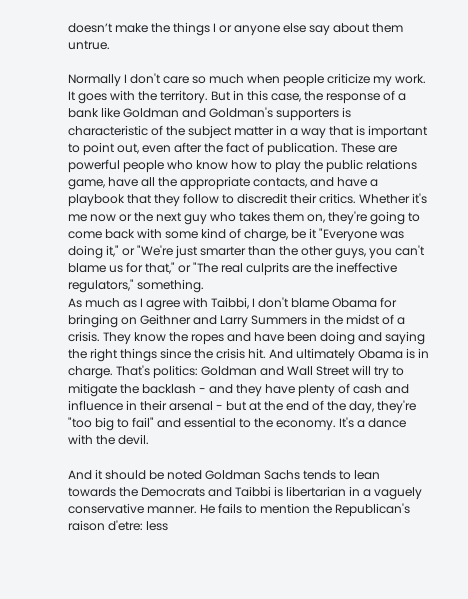doesn’t make the things I or anyone else say about them untrue.

Normally I don't care so much when people criticize my work. It goes with the territory. But in this case, the response of a bank like Goldman and Goldman's supporters is characteristic of the subject matter in a way that is important to point out, even after the fact of publication. These are powerful people who know how to play the public relations game, have all the appropriate contacts, and have a playbook that they follow to discredit their critics. Whether it's me now or the next guy who takes them on, they're going to come back with some kind of charge, be it "Everyone was doing it," or "We're just smarter than the other guys, you can't blame us for that," or "The real culprits are the ineffective regulators," something.
As much as I agree with Taibbi, I don't blame Obama for bringing on Geithner and Larry Summers in the midst of a crisis. They know the ropes and have been doing and saying the right things since the crisis hit. And ultimately Obama is in charge. That's politics: Goldman and Wall Street will try to mitigate the backlash - and they have plenty of cash and influence in their arsenal - but at the end of the day, they're "too big to fail" and essential to the economy. It's a dance with the devil.

And it should be noted Goldman Sachs tends to lean towards the Democrats and Taibbi is libertarian in a vaguely conservative manner. He fails to mention the Republican's raison d'etre: less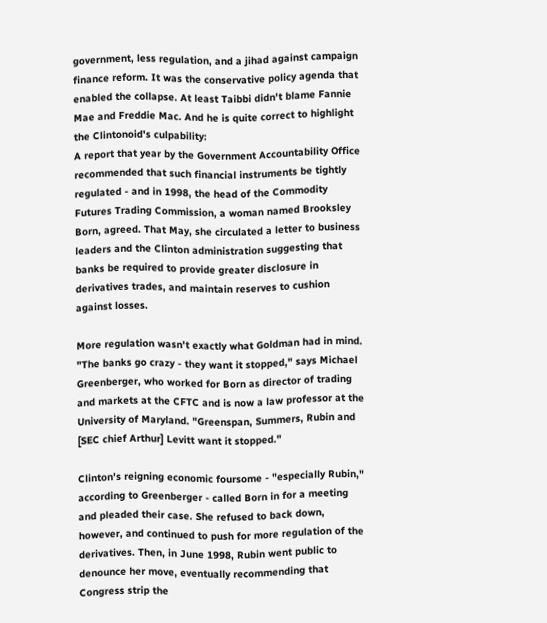government, less regulation, and a jihad against campaign finance reform. It was the conservative policy agenda that enabled the collapse. At least Taibbi didn't blame Fannie Mae and Freddie Mac. And he is quite correct to highlight the Clintonoid's culpability:
A report that year by the Government Accountability Office recommended that such financial instruments be tightly regulated - and in 1998, the head of the Commodity Futures Trading Commission, a woman named Brooksley Born, agreed. That May, she circulated a letter to business leaders and the Clinton administration suggesting that banks be required to provide greater disclosure in derivatives trades, and maintain reserves to cushion against losses.

More regulation wasn't exactly what Goldman had in mind. "The banks go crazy - they want it stopped," says Michael Greenberger, who worked for Born as director of trading and markets at the CFTC and is now a law professor at the University of Maryland. "Greenspan, Summers, Rubin and [SEC chief Arthur] Levitt want it stopped."

Clinton's reigning economic foursome - "especially Rubin," according to Greenberger - called Born in for a meeting and pleaded their case. She refused to back down, however, and continued to push for more regulation of the derivatives. Then, in June 1998, Rubin went public to denounce her move, eventually recommending that Congress strip the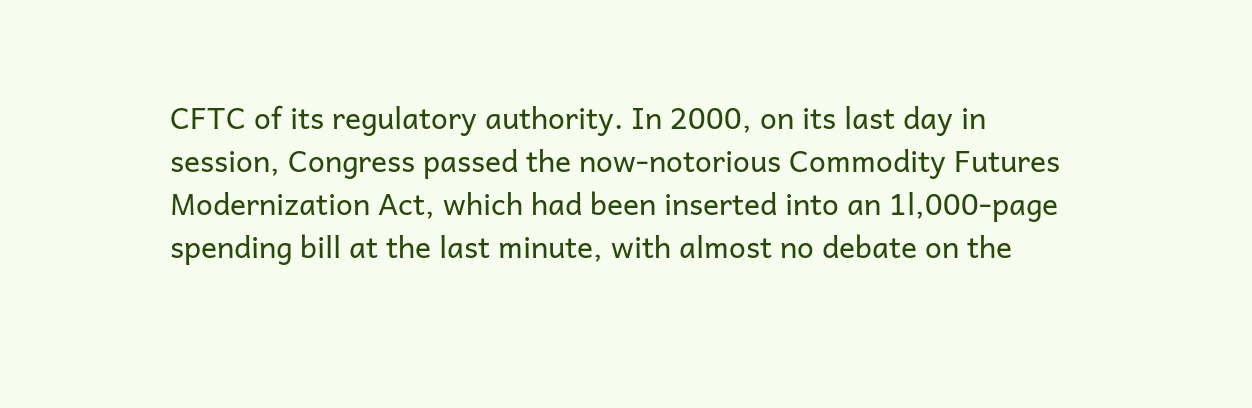CFTC of its regulatory authority. In 2000, on its last day in session, Congress passed the now-notorious Commodity Futures Modernization Act, which had been inserted into an 1l,000-page spending bill at the last minute, with almost no debate on the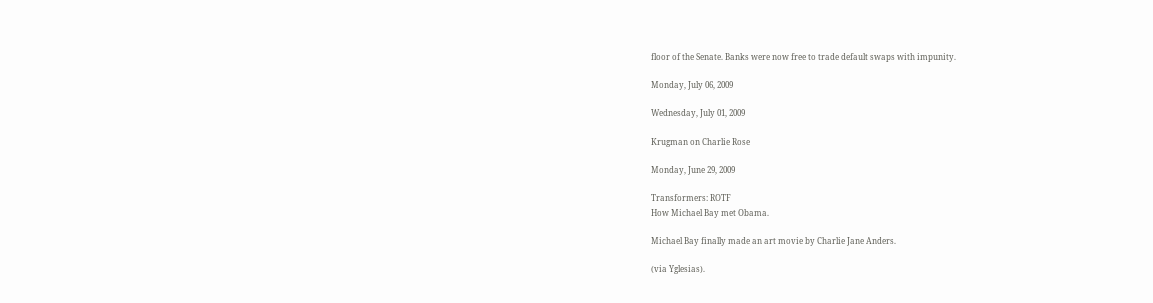floor of the Senate. Banks were now free to trade default swaps with impunity.

Monday, July 06, 2009

Wednesday, July 01, 2009

Krugman on Charlie Rose

Monday, June 29, 2009

Transformers: ROTF
How Michael Bay met Obama.

Michael Bay finally made an art movie by Charlie Jane Anders.

(via Yglesias).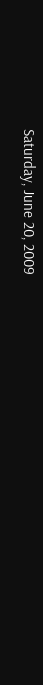Saturday, June 20, 2009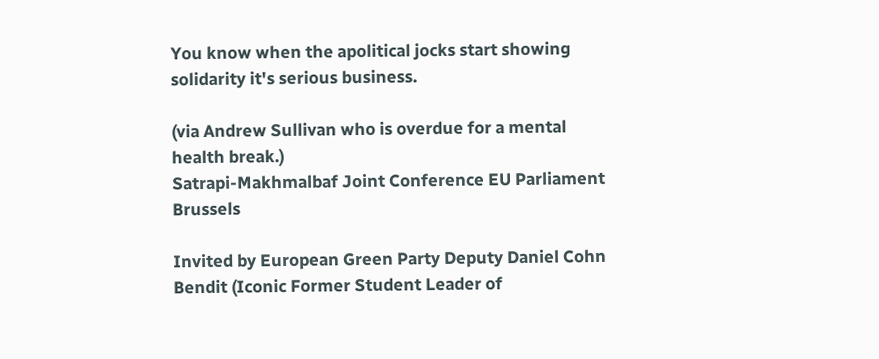You know when the apolitical jocks start showing solidarity it's serious business.

(via Andrew Sullivan who is overdue for a mental health break.)
Satrapi-Makhmalbaf Joint Conference EU Parliament Brussels

Invited by European Green Party Deputy Daniel Cohn Bendit (Iconic Former Student Leader of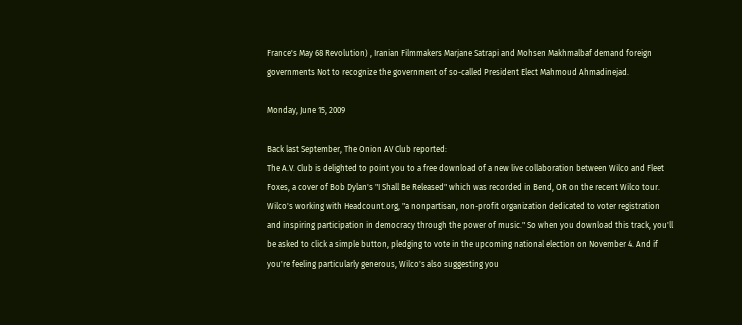France's May 68 Revolution) , Iranian Filmmakers Marjane Satrapi and Mohsen Makhmalbaf demand foreign governments Not to recognize the government of so-called President Elect Mahmoud Ahmadinejad.

Monday, June 15, 2009

Back last September, The Onion AV Club reported:
The A.V. Club is delighted to point you to a free download of a new live collaboration between Wilco and Fleet Foxes, a cover of Bob Dylan's "I Shall Be Released" which was recorded in Bend, OR on the recent Wilco tour. Wilco's working with Headcount.org, "a nonpartisan, non-profit organization dedicated to voter registration and inspiring participation in democracy through the power of music." So when you download this track, you'll be asked to click a simple button, pledging to vote in the upcoming national election on November 4. And if you're feeling particularly generous, Wilco's also suggesting you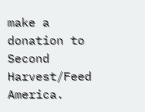make a donation to Second Harvest/Feed America.